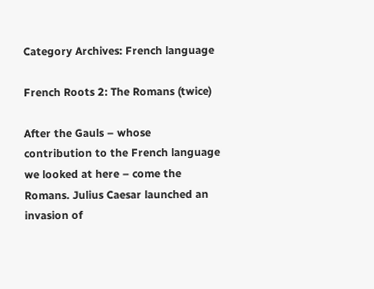Category Archives: French language

French Roots 2: The Romans (twice)

After the Gauls – whose contribution to the French language we looked at here – come the Romans. Julius Caesar launched an invasion of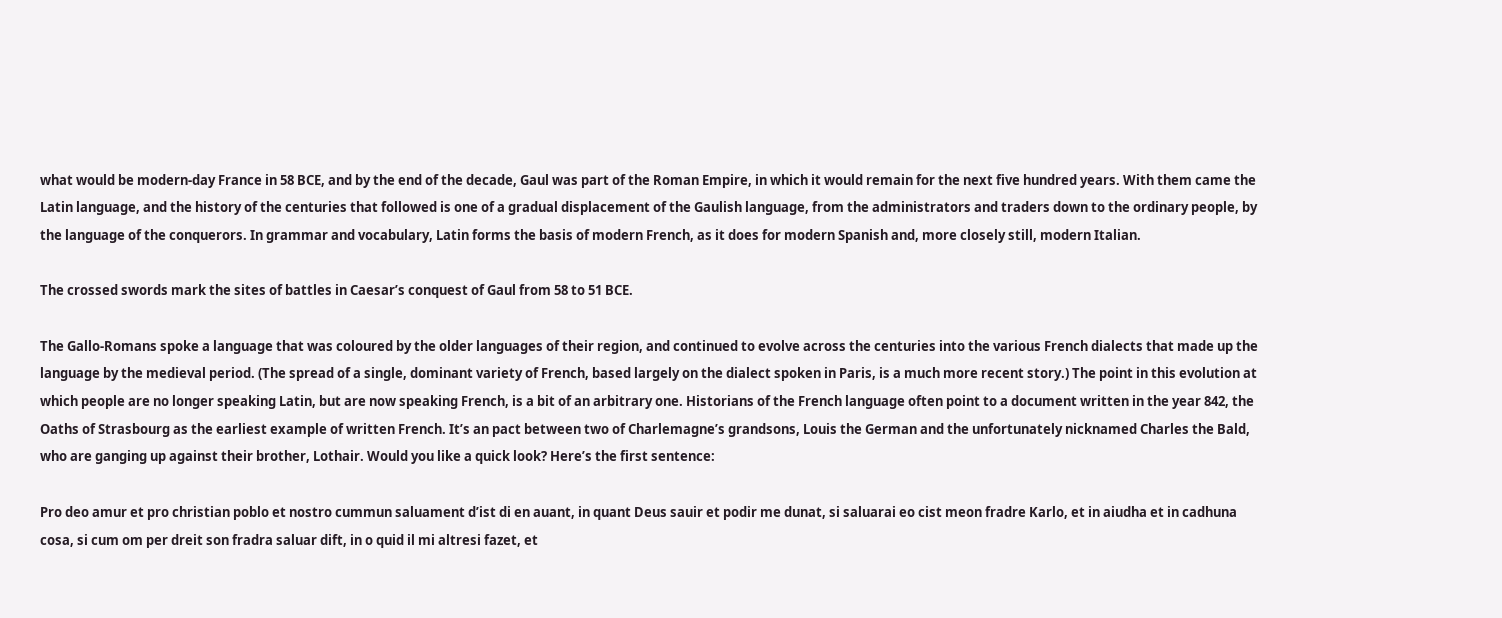what would be modern-day France in 58 BCE, and by the end of the decade, Gaul was part of the Roman Empire, in which it would remain for the next five hundred years. With them came the Latin language, and the history of the centuries that followed is one of a gradual displacement of the Gaulish language, from the administrators and traders down to the ordinary people, by the language of the conquerors. In grammar and vocabulary, Latin forms the basis of modern French, as it does for modern Spanish and, more closely still, modern Italian.

The crossed swords mark the sites of battles in Caesar’s conquest of Gaul from 58 to 51 BCE.

The Gallo-Romans spoke a language that was coloured by the older languages of their region, and continued to evolve across the centuries into the various French dialects that made up the language by the medieval period. (The spread of a single, dominant variety of French, based largely on the dialect spoken in Paris, is a much more recent story.) The point in this evolution at which people are no longer speaking Latin, but are now speaking French, is a bit of an arbitrary one. Historians of the French language often point to a document written in the year 842, the Oaths of Strasbourg as the earliest example of written French. It’s an pact between two of Charlemagne’s grandsons, Louis the German and the unfortunately nicknamed Charles the Bald, who are ganging up against their brother, Lothair. Would you like a quick look? Here’s the first sentence:

Pro deo amur et pro christian poblo et nostro cummun saluament d’ist di en auant, in quant Deus sauir et podir me dunat, si saluarai eo cist meon fradre Karlo, et in aiudha et in cadhuna cosa, si cum om per dreit son fradra saluar dift, in o quid il mi altresi fazet, et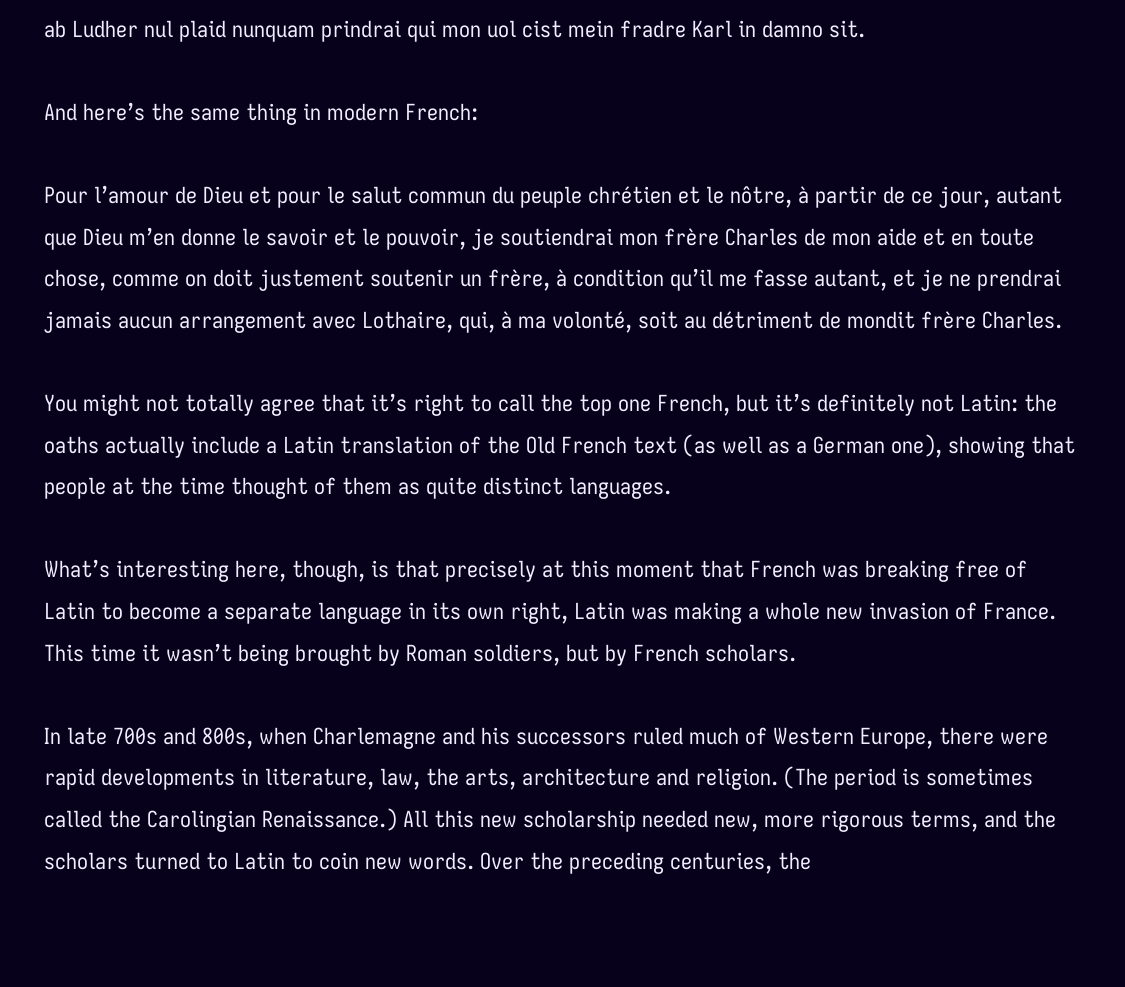ab Ludher nul plaid nunquam prindrai qui mon uol cist mein fradre Karl in damno sit.

And here’s the same thing in modern French:

Pour l’amour de Dieu et pour le salut commun du peuple chrétien et le nôtre, à partir de ce jour, autant que Dieu m’en donne le savoir et le pouvoir, je soutiendrai mon frère Charles de mon aide et en toute chose, comme on doit justement soutenir un frère, à condition qu’il me fasse autant, et je ne prendrai jamais aucun arrangement avec Lothaire, qui, à ma volonté, soit au détriment de mondit frère Charles.

You might not totally agree that it’s right to call the top one French, but it’s definitely not Latin: the oaths actually include a Latin translation of the Old French text (as well as a German one), showing that people at the time thought of them as quite distinct languages.

What’s interesting here, though, is that precisely at this moment that French was breaking free of Latin to become a separate language in its own right, Latin was making a whole new invasion of France. This time it wasn’t being brought by Roman soldiers, but by French scholars.

In late 700s and 800s, when Charlemagne and his successors ruled much of Western Europe, there were rapid developments in literature, law, the arts, architecture and religion. (The period is sometimes called the Carolingian Renaissance.) All this new scholarship needed new, more rigorous terms, and the scholars turned to Latin to coin new words. Over the preceding centuries, the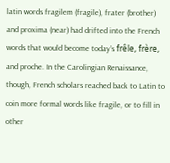latin words fragilem (fragile), frater (brother) and proxima (near) had drifted into the French words that would become today’s frêle, frère, and proche. In the Carolingian Renaissance, though, French scholars reached back to Latin to coin more formal words like fragile, or to fill in other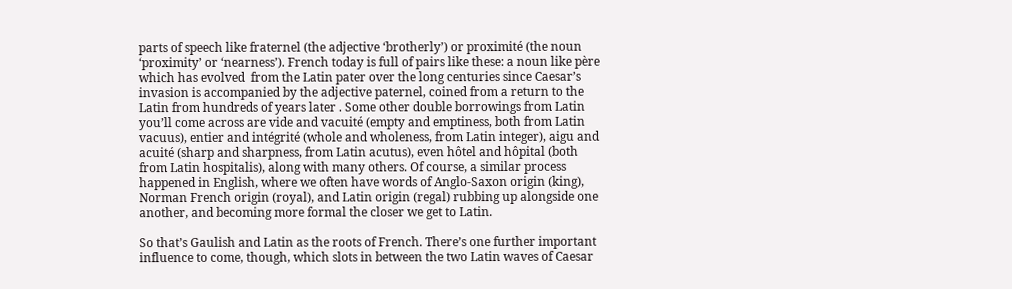parts of speech like fraternel (the adjective ‘brotherly’) or proximité (the noun ‘proximity’ or ‘nearness’). French today is full of pairs like these: a noun like père which has evolved  from the Latin pater over the long centuries since Caesar’s invasion is accompanied by the adjective paternel, coined from a return to the Latin from hundreds of years later . Some other double borrowings from Latin you’ll come across are vide and vacuité (empty and emptiness, both from Latin vacuus), entier and intégrité (whole and wholeness, from Latin integer), aigu and acuité (sharp and sharpness, from Latin acutus), even hôtel and hôpital (both from Latin hospitalis), along with many others. Of course, a similar process happened in English, where we often have words of Anglo-Saxon origin (king), Norman French origin (royal), and Latin origin (regal) rubbing up alongside one another, and becoming more formal the closer we get to Latin.

So that’s Gaulish and Latin as the roots of French. There’s one further important influence to come, though, which slots in between the two Latin waves of Caesar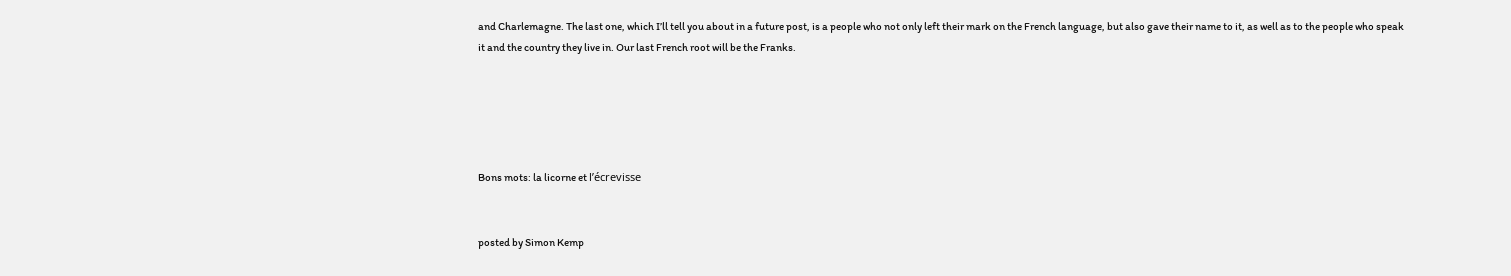and Charlemagne. The last one, which I’ll tell you about in a future post, is a people who not only left their mark on the French language, but also gave their name to it, as well as to the people who speak it and the country they live in. Our last French root will be the Franks.





Bons mots: la licorne et l’écrevisse


posted by Simon Kemp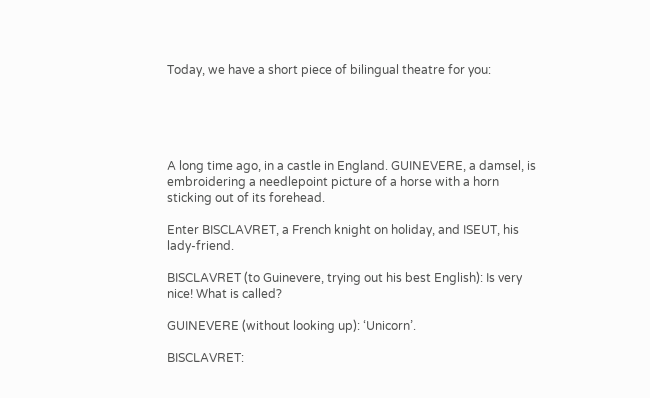Today, we have a short piece of bilingual theatre for you:





A long time ago, in a castle in England. GUINEVERE, a damsel, is embroidering a needlepoint picture of a horse with a horn sticking out of its forehead.

Enter BISCLAVRET, a French knight on holiday, and ISEUT, his lady-friend.

BISCLAVRET (to Guinevere, trying out his best English): Is very nice! What is called?

GUINEVERE (without looking up): ‘Unicorn’.

BISCLAVRET: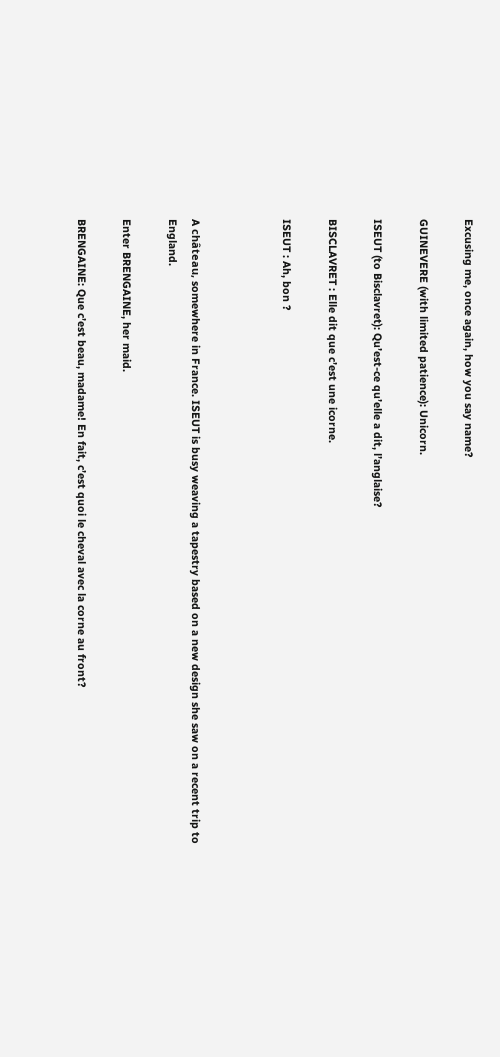Excusing me, once again, how you say name?

GUINEVERE (with limited patience): Unicorn.

ISEUT (to Bisclavret): Qu’est-ce qu’elle a dit, l’anglaise?

BISCLAVRET : Elle dit que c’est une icorne.

ISEUT : Ah, bon ?



A château, somewhere in France. ISEUT is busy weaving a tapestry based on a new design she saw on a recent trip to England.

Enter BRENGAINE, her maid.

BRENGAINE: Que c’est beau, madame! En fait, c’est quoi le cheval avec la corne au front?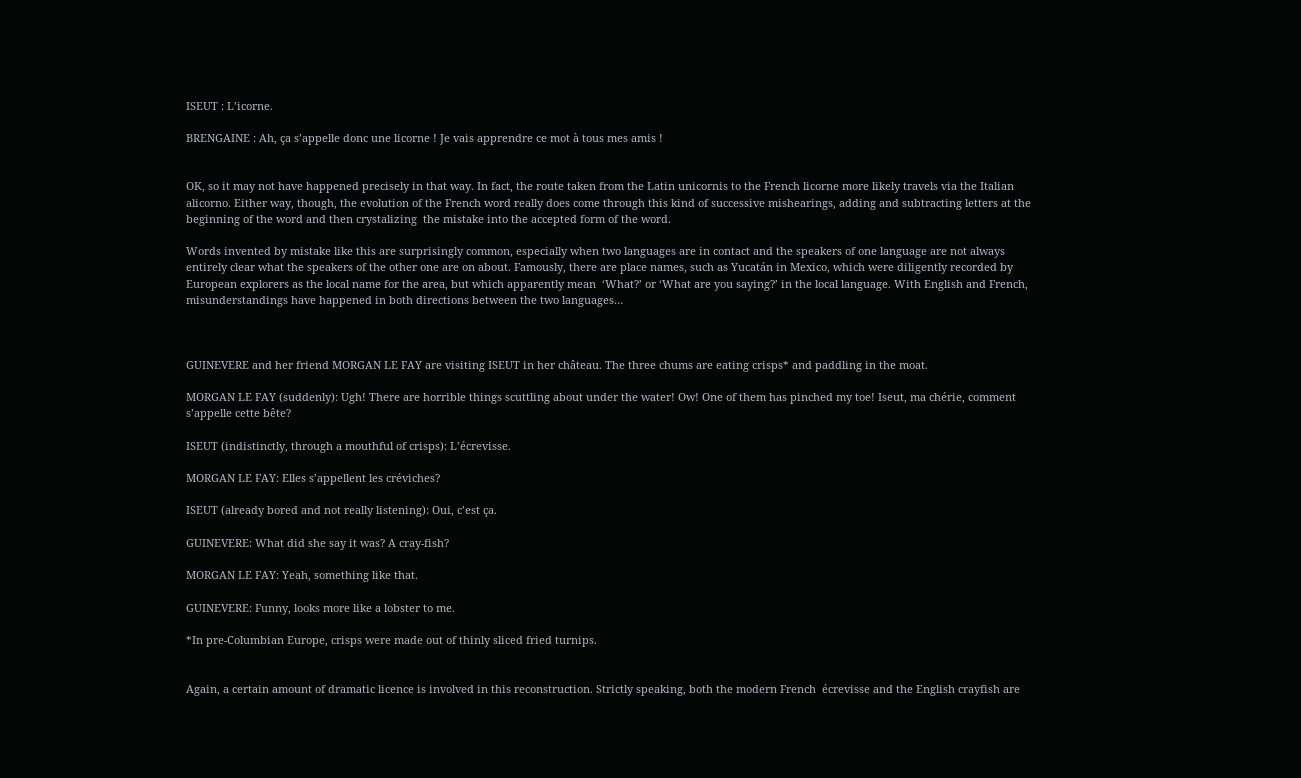ISEUT : L’icorne.

BRENGAINE : Ah, ça s’appelle donc une licorne ! Je vais apprendre ce mot à tous mes amis !


OK, so it may not have happened precisely in that way. In fact, the route taken from the Latin unicornis to the French licorne more likely travels via the Italian alicorno. Either way, though, the evolution of the French word really does come through this kind of successive mishearings, adding and subtracting letters at the beginning of the word and then crystalizing  the mistake into the accepted form of the word.

Words invented by mistake like this are surprisingly common, especially when two languages are in contact and the speakers of one language are not always entirely clear what the speakers of the other one are on about. Famously, there are place names, such as Yucatán in Mexico, which were diligently recorded by European explorers as the local name for the area, but which apparently mean  ‘What?’ or ‘What are you saying?’ in the local language. With English and French, misunderstandings have happened in both directions between the two languages…



GUINEVERE and her friend MORGAN LE FAY are visiting ISEUT in her château. The three chums are eating crisps* and paddling in the moat.

MORGAN LE FAY (suddenly): Ugh! There are horrible things scuttling about under the water! Ow! One of them has pinched my toe! Iseut, ma chérie, comment s’appelle cette bête?

ISEUT (indistinctly, through a mouthful of crisps): L’écrevisse.

MORGAN LE FAY: Elles s’appellent les créviches?

ISEUT (already bored and not really listening): Oui, c’est ça.

GUINEVERE: What did she say it was? A cray-fish?

MORGAN LE FAY: Yeah, something like that.

GUINEVERE: Funny, looks more like a lobster to me.

*In pre-Columbian Europe, crisps were made out of thinly sliced fried turnips.


Again, a certain amount of dramatic licence is involved in this reconstruction. Strictly speaking, both the modern French  écrevisse and the English crayfish are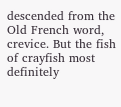descended from the Old French word, crevice. But the fish of crayfish most definitely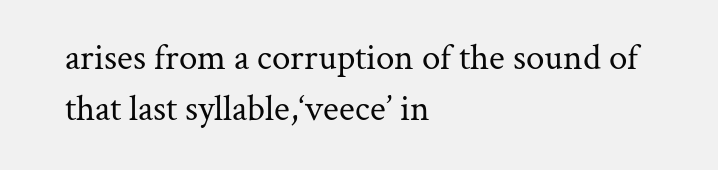arises from a corruption of the sound of that last syllable,‘veece’ in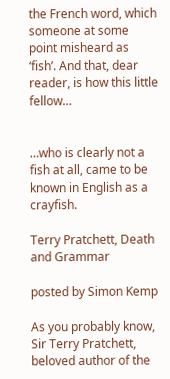the French word, which someone at some point misheard as ‘fish’. And that, dear reader, is how this little fellow…


…who is clearly not a fish at all, came to be known in English as a crayfish.

Terry Pratchett, Death and Grammar

posted by Simon Kemp

As you probably know, Sir Terry Pratchett, beloved author of the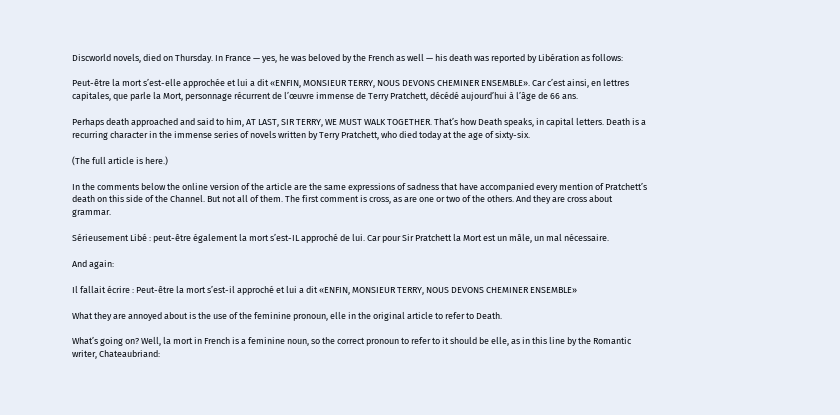Discworld novels, died on Thursday. In France — yes, he was beloved by the French as well — his death was reported by Libération as follows:

Peut-être la mort s’est-elle approchée et lui a dit «ENFIN, MONSIEUR TERRY, NOUS DEVONS CHEMINER ENSEMBLE». Car c’est ainsi, en lettres capitales, que parle la Mort, personnage récurrent de l’œuvre immense de Terry Pratchett, décédé aujourd’hui à l’âge de 66 ans.

Perhaps death approached and said to him, AT LAST, SIR TERRY, WE MUST WALK TOGETHER. That’s how Death speaks, in capital letters. Death is a recurring character in the immense series of novels written by Terry Pratchett, who died today at the age of sixty-six.

(The full article is here.)

In the comments below the online version of the article are the same expressions of sadness that have accompanied every mention of Pratchett’s death on this side of the Channel. But not all of them. The first comment is cross, as are one or two of the others. And they are cross about grammar.

Sérieusement Libé : peut-être également la mort s’est-IL approché de lui. Car pour Sir Pratchett la Mort est un mâle, un mal nécessaire.

And again:

Il fallait écrire : Peut-être la mort s’est-il approché et lui a dit «ENFIN, MONSIEUR TERRY, NOUS DEVONS CHEMINER ENSEMBLE»

What they are annoyed about is the use of the feminine pronoun, elle in the original article to refer to Death.

What’s going on? Well, la mort in French is a feminine noun, so the correct pronoun to refer to it should be elle, as in this line by the Romantic writer, Chateaubriand: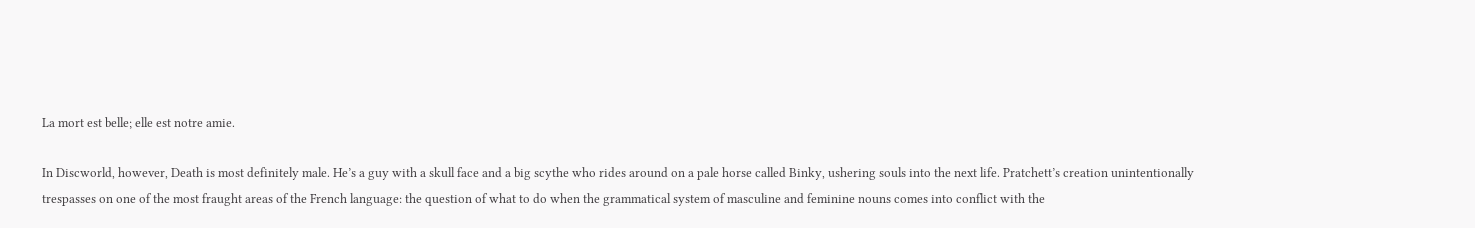La mort est belle; elle est notre amie.

In Discworld, however, Death is most definitely male. He’s a guy with a skull face and a big scythe who rides around on a pale horse called Binky, ushering souls into the next life. Pratchett’s creation unintentionally trespasses on one of the most fraught areas of the French language: the question of what to do when the grammatical system of masculine and feminine nouns comes into conflict with the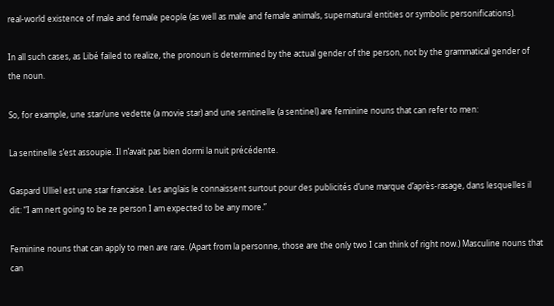real-world existence of male and female people (as well as male and female animals, supernatural entities or symbolic personifications).

In all such cases, as Libé failed to realize, the pronoun is determined by the actual gender of the person, not by the grammatical gender of the noun.

So, for example, une star/une vedette (a movie star) and une sentinelle (a sentinel) are feminine nouns that can refer to men:

La sentinelle s’est assoupie. Il n’avait pas bien dormi la nuit précédente.

Gaspard Ulliel est une star francaise. Les anglais le connaissent surtout pour des publicités d’une marque d’après-rasage, dans lesquelles il dit: “I am nert going to be ze person I am expected to be any more.”

Feminine nouns that can apply to men are rare. (Apart from la personne, those are the only two I can think of right now.) Masculine nouns that can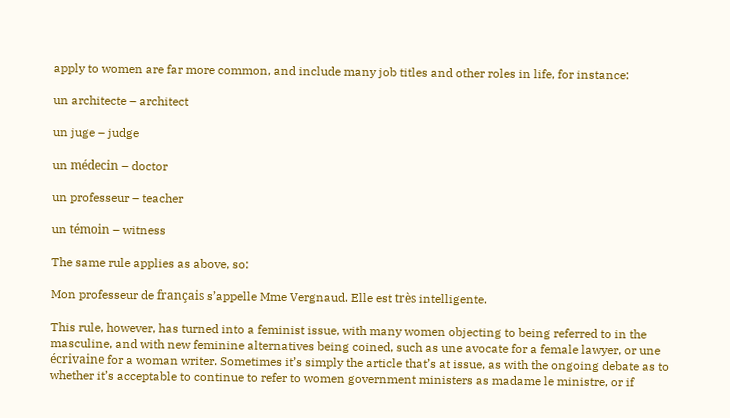apply to women are far more common, and include many job titles and other roles in life, for instance:

un architecte – architect

un juge – judge

un médecin – doctor

un professeur – teacher

un témoin – witness

The same rule applies as above, so:

Mon professeur de français s’appelle Mme Vergnaud. Elle est très intelligente.

This rule, however, has turned into a feminist issue, with many women objecting to being referred to in the masculine, and with new feminine alternatives being coined, such as une avocate for a female lawyer, or une écrivaine for a woman writer. Sometimes it’s simply the article that’s at issue, as with the ongoing debate as to whether it’s acceptable to continue to refer to women government ministers as madame le ministre, or if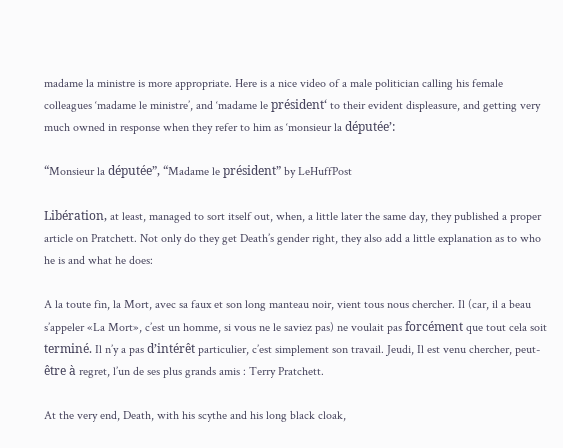madame la ministre is more appropriate. Here is a nice video of a male politician calling his female colleagues ‘madame le ministre’, and ‘madame le président‘ to their evident displeasure, and getting very much owned in response when they refer to him as ‘monsieur la députée’:

“Monsieur la députée”, “Madame le président” by LeHuffPost

Libération, at least, managed to sort itself out, when, a little later the same day, they published a proper article on Pratchett. Not only do they get Death’s gender right, they also add a little explanation as to who he is and what he does:

A la toute fin, la Mort, avec sa faux et son long manteau noir, vient tous nous chercher. Il (car, il a beau s’appeler «La Mort», c’est un homme, si vous ne le saviez pas) ne voulait pas forcément que tout cela soit terminé. Il n’y a pas d’intérêt particulier, c’est simplement son travail. Jeudi, Il est venu chercher, peut-être à regret, l’un de ses plus grands amis : Terry Pratchett.

At the very end, Death, with his scythe and his long black cloak,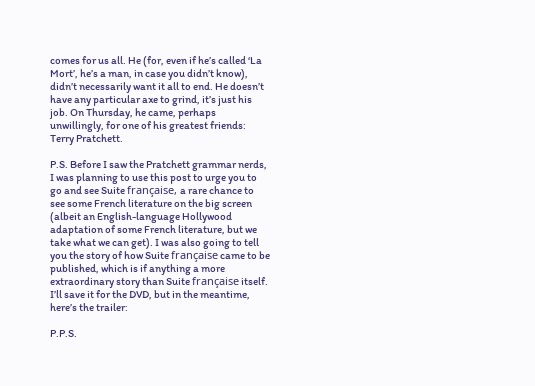comes for us all. He (for, even if he’s called ‘La Mort’, he’s a man, in case you didn’t know), didn’t necessarily want it all to end. He doesn’t have any particular axe to grind, it’s just his job. On Thursday, he came, perhaps unwillingly, for one of his greatest friends: Terry Pratchett.

P.S. Before I saw the Pratchett grammar nerds, I was planning to use this post to urge you to go and see Suite française, a rare chance to see some French literature on the big screen (albeit an English-language Hollywood adaptation of some French literature, but we take what we can get). I was also going to tell you the story of how Suite française came to be published, which is if anything a more extraordinary story than Suite française itself. I’ll save it for the DVD, but in the meantime, here’s the trailer:

P.P.S.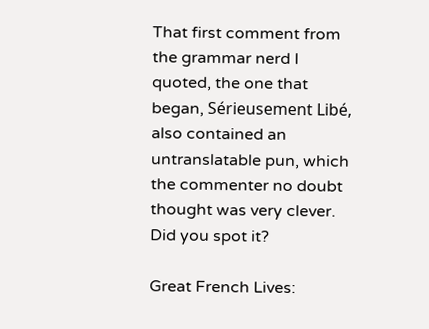That first comment from the grammar nerd I quoted, the one that began, Sérieusement Libé, also contained an untranslatable pun, which the commenter no doubt thought was very clever. Did you spot it?

Great French Lives: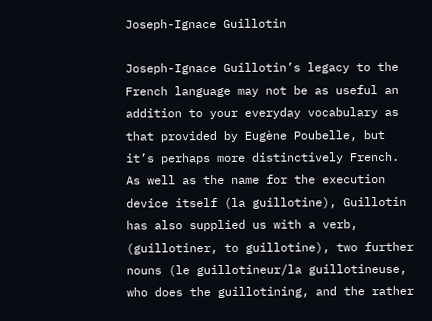Joseph-Ignace Guillotin

Joseph-Ignace Guillotin’s legacy to the French language may not be as useful an addition to your everyday vocabulary as that provided by Eugène Poubelle, but it’s perhaps more distinctively French. As well as the name for the execution device itself (la guillotine), Guillotin has also supplied us with a verb, (guillotiner, to guillotine), two further nouns (le guillotineur/la guillotineuse, who does the guillotining, and the rather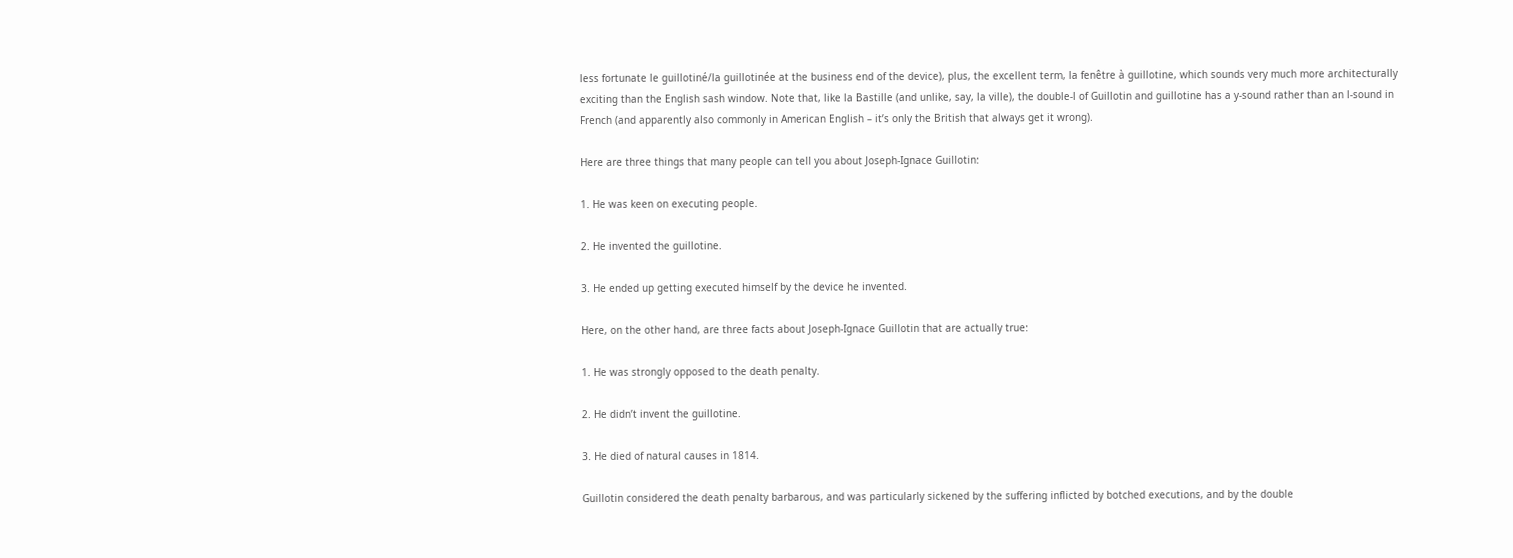less fortunate le guillotiné/la guillotinée at the business end of the device), plus, the excellent term, la fenêtre à guillotine, which sounds very much more architecturally exciting than the English sash window. Note that, like la Bastille (and unlike, say, la ville), the double-l of Guillotin and guillotine has a y-sound rather than an l-sound in French (and apparently also commonly in American English – it’s only the British that always get it wrong).

Here are three things that many people can tell you about Joseph-Ignace Guillotin:

1. He was keen on executing people.

2. He invented the guillotine.

3. He ended up getting executed himself by the device he invented.

Here, on the other hand, are three facts about Joseph-Ignace Guillotin that are actually true:

1. He was strongly opposed to the death penalty.

2. He didn’t invent the guillotine.

3. He died of natural causes in 1814.

Guillotin considered the death penalty barbarous, and was particularly sickened by the suffering inflicted by botched executions, and by the double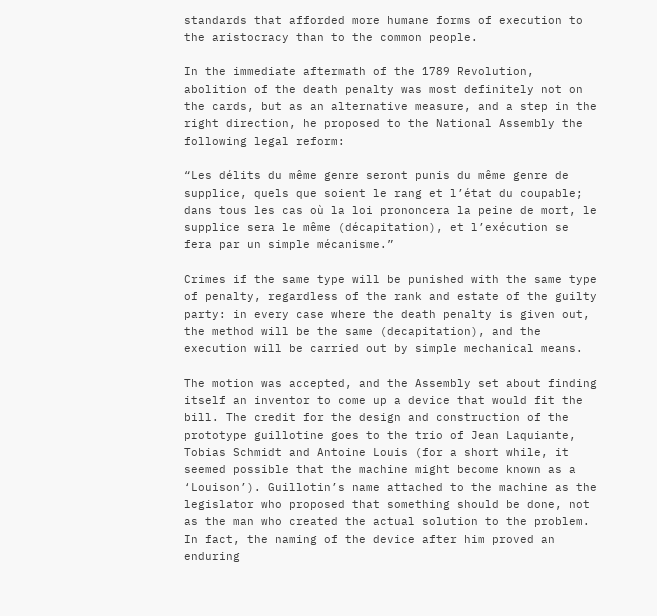standards that afforded more humane forms of execution to the aristocracy than to the common people.

In the immediate aftermath of the 1789 Revolution, abolition of the death penalty was most definitely not on the cards, but as an alternative measure, and a step in the right direction, he proposed to the National Assembly the following legal reform:

“Les délits du même genre seront punis du même genre de supplice, quels que soient le rang et l’état du coupable; dans tous les cas où la loi prononcera la peine de mort, le supplice sera le même (décapitation), et l’exécution se fera par un simple mécanisme.”

Crimes if the same type will be punished with the same type of penalty, regardless of the rank and estate of the guilty party: in every case where the death penalty is given out, the method will be the same (decapitation), and the execution will be carried out by simple mechanical means.

The motion was accepted, and the Assembly set about finding itself an inventor to come up a device that would fit the bill. The credit for the design and construction of the prototype guillotine goes to the trio of Jean Laquiante, Tobias Schmidt and Antoine Louis (for a short while, it seemed possible that the machine might become known as a ‘Louison’). Guillotin’s name attached to the machine as the legislator who proposed that something should be done, not as the man who created the actual solution to the problem. In fact, the naming of the device after him proved an enduring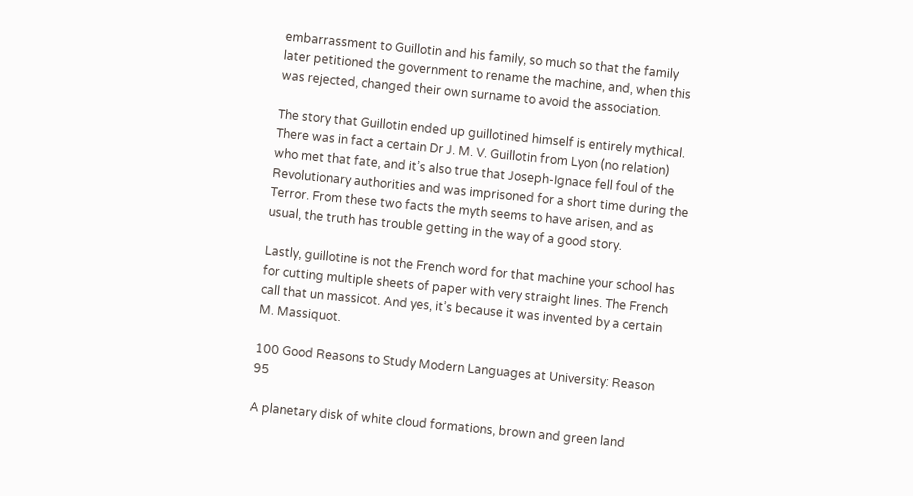embarrassment to Guillotin and his family, so much so that the family later petitioned the government to rename the machine, and, when this was rejected, changed their own surname to avoid the association.

The story that Guillotin ended up guillotined himself is entirely mythical. There was in fact a certain Dr J. M. V. Guillotin from Lyon (no relation) who met that fate, and it’s also true that Joseph-Ignace fell foul of the Revolutionary authorities and was imprisoned for a short time during the Terror. From these two facts the myth seems to have arisen, and as usual, the truth has trouble getting in the way of a good story.

Lastly, guillotine is not the French word for that machine your school has for cutting multiple sheets of paper with very straight lines. The French call that un massicot. And yes, it’s because it was invented by a certain M. Massiquot.

100 Good Reasons to Study Modern Languages at University: Reason 95

A planetary disk of white cloud formations, brown and green land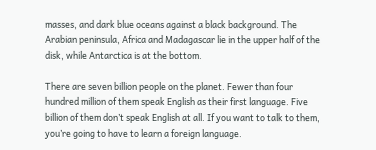masses, and dark blue oceans against a black background. The Arabian peninsula, Africa and Madagascar lie in the upper half of the disk, while Antarctica is at the bottom.

There are seven billion people on the planet. Fewer than four hundred million of them speak English as their first language. Five billion of them don’t speak English at all. If you want to talk to them, you’re going to have to learn a foreign language.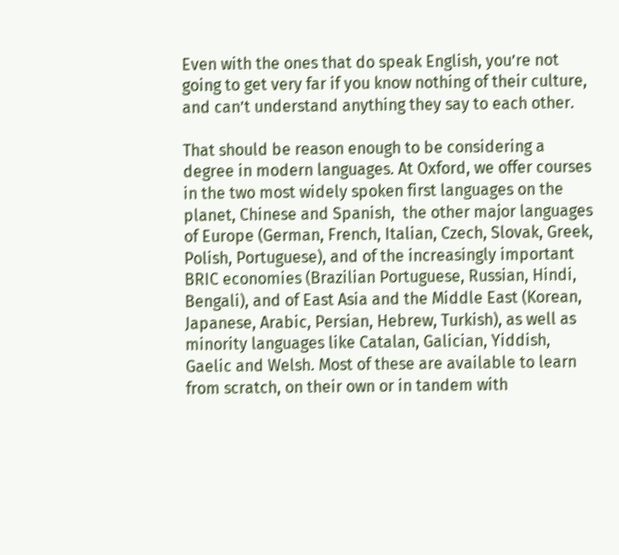Even with the ones that do speak English, you’re not going to get very far if you know nothing of their culture, and can’t understand anything they say to each other.

That should be reason enough to be considering a degree in modern languages. At Oxford, we offer courses in the two most widely spoken first languages on the planet, Chinese and Spanish,  the other major languages of Europe (German, French, Italian, Czech, Slovak, Greek, Polish, Portuguese), and of the increasingly important BRIC economies (Brazilian Portuguese, Russian, Hindi, Bengali), and of East Asia and the Middle East (Korean, Japanese, Arabic, Persian, Hebrew, Turkish), as well as minority languages like Catalan, Galician, Yiddish, Gaelic and Welsh. Most of these are available to learn from scratch, on their own or in tandem with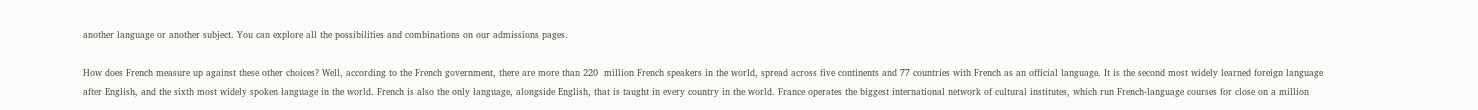another language or another subject. You can explore all the possibilities and combinations on our admissions pages.

How does French measure up against these other choices? Well, according to the French government, there are more than 220  million French speakers in the world, spread across five continents and 77 countries with French as an official language. It is the second most widely learned foreign language after English, and the sixth most widely spoken language in the world. French is also the only language, alongside English, that is taught in every country in the world. France operates the biggest international network of cultural institutes, which run French-language courses for close on a million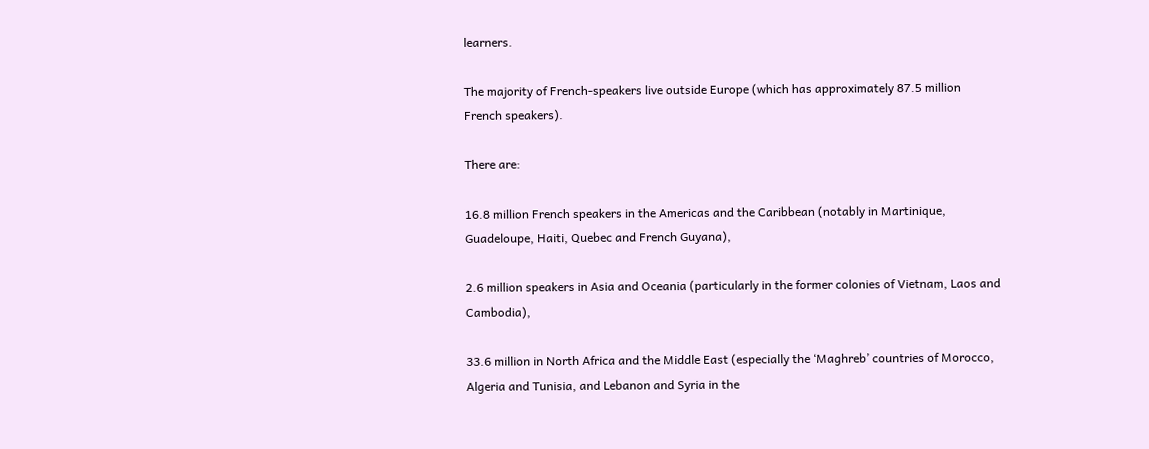learners.

The majority of French-speakers live outside Europe (which has approximately 87.5 million French speakers).

There are:

16.8 million French speakers in the Americas and the Caribbean (notably in Martinique, Guadeloupe, Haiti, Quebec and French Guyana),

2.6 million speakers in Asia and Oceania (particularly in the former colonies of Vietnam, Laos and Cambodia),

33.6 million in North Africa and the Middle East (especially the ‘Maghreb’ countries of Morocco, Algeria and Tunisia, and Lebanon and Syria in the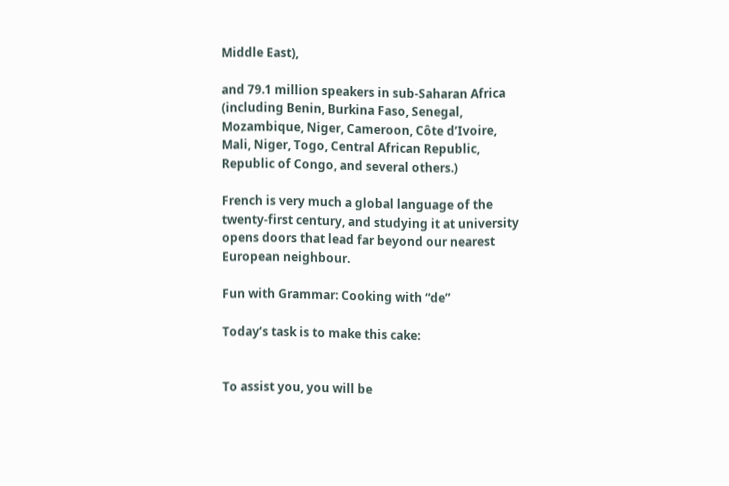Middle East),

and 79.1 million speakers in sub-Saharan Africa (including Benin, Burkina Faso, Senegal, Mozambique, Niger, Cameroon, Côte d’Ivoire, Mali, Niger, Togo, Central African Republic, Republic of Congo, and several others.)

French is very much a global language of the twenty-first century, and studying it at university opens doors that lead far beyond our nearest European neighbour.

Fun with Grammar: Cooking with “de”

Today’s task is to make this cake:


To assist you, you will be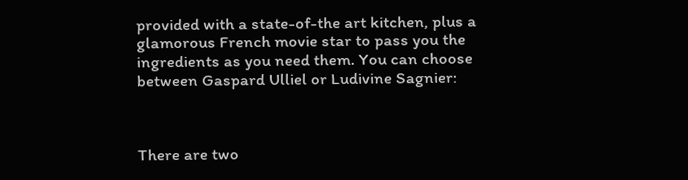provided with a state-of-the art kitchen, plus a glamorous French movie star to pass you the ingredients as you need them. You can choose between Gaspard Ulliel or Ludivine Sagnier:



There are two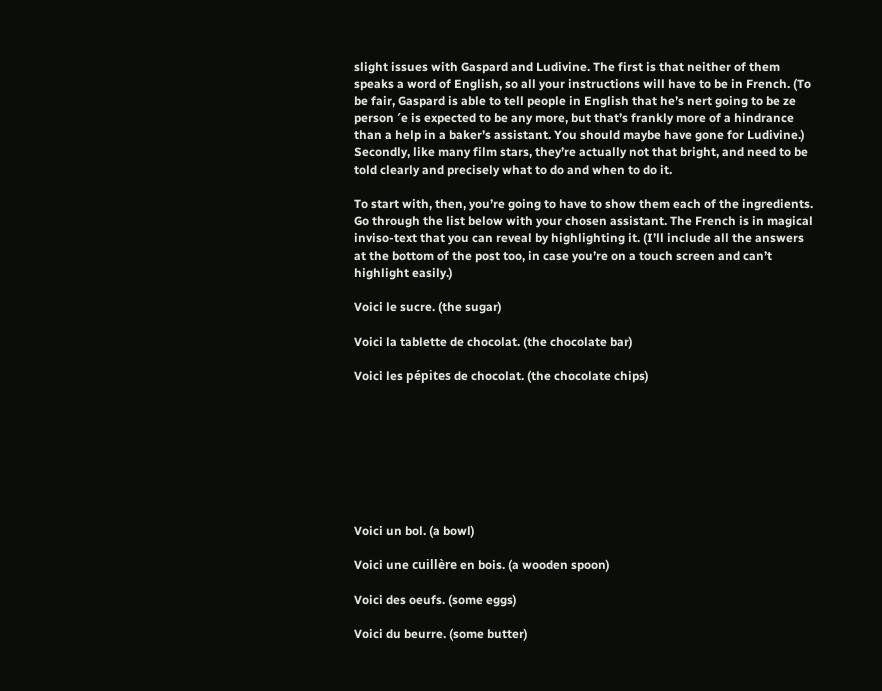slight issues with Gaspard and Ludivine. The first is that neither of them speaks a word of English, so all your instructions will have to be in French. (To be fair, Gaspard is able to tell people in English that he’s nert going to be ze person ′e is expected to be any more, but that’s frankly more of a hindrance than a help in a baker’s assistant. You should maybe have gone for Ludivine.) Secondly, like many film stars, they’re actually not that bright, and need to be told clearly and precisely what to do and when to do it.

To start with, then, you’re going to have to show them each of the ingredients. Go through the list below with your chosen assistant. The French is in magical inviso-text that you can reveal by highlighting it. (I’ll include all the answers at the bottom of the post too, in case you’re on a touch screen and can’t highlight easily.)

Voici le sucre. (the sugar)

Voici la tablette de chocolat. (the chocolate bar)

Voici les pépites de chocolat. (the chocolate chips)








Voici un bol. (a bowl)

Voici une cuillère en bois. (a wooden spoon)

Voici des oeufs. (some eggs)

Voici du beurre. (some butter)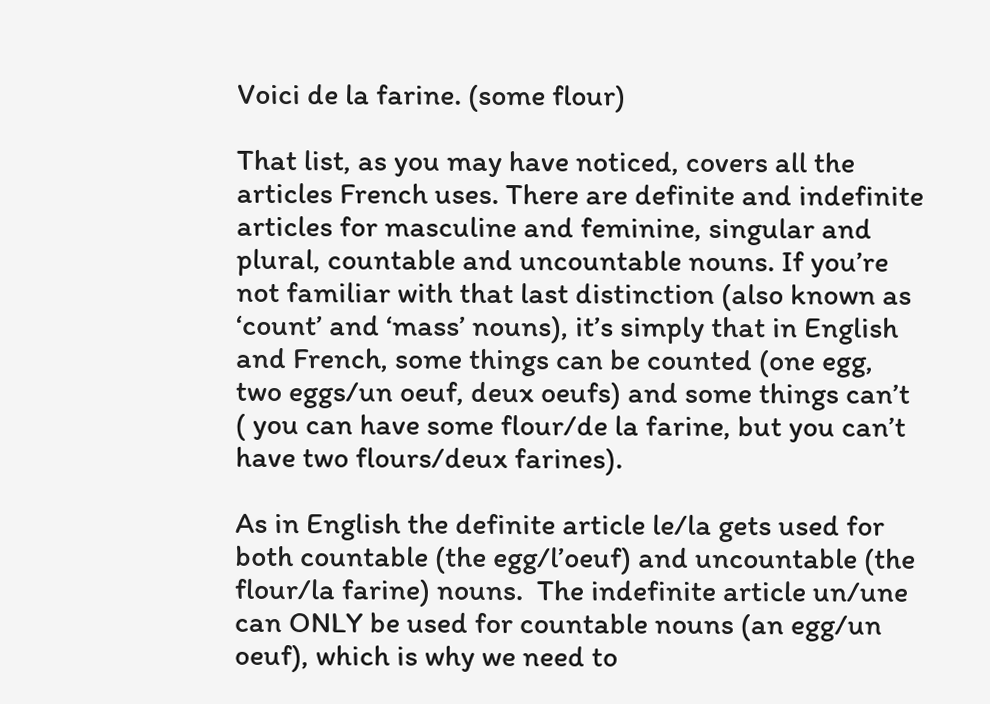Voici de la farine. (some flour)

That list, as you may have noticed, covers all the articles French uses. There are definite and indefinite articles for masculine and feminine, singular and plural, countable and uncountable nouns. If you’re not familiar with that last distinction (also known as ‘count’ and ‘mass’ nouns), it’s simply that in English and French, some things can be counted (one egg, two eggs/un oeuf, deux oeufs) and some things can’t ( you can have some flour/de la farine, but you can’t have two flours/deux farines).

As in English the definite article le/la gets used for both countable (the egg/l’oeuf) and uncountable (the flour/la farine) nouns.  The indefinite article un/une can ONLY be used for countable nouns (an egg/un oeuf), which is why we need to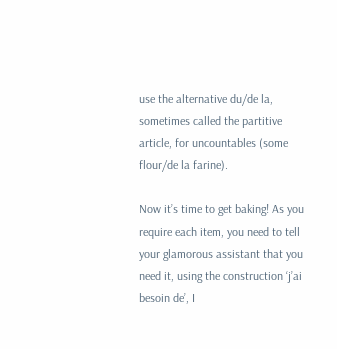use the alternative du/de la, sometimes called the partitive article, for uncountables (some flour/de la farine).

Now it’s time to get baking! As you require each item, you need to tell your glamorous assistant that you need it, using the construction ‘j’ai besoin de’, I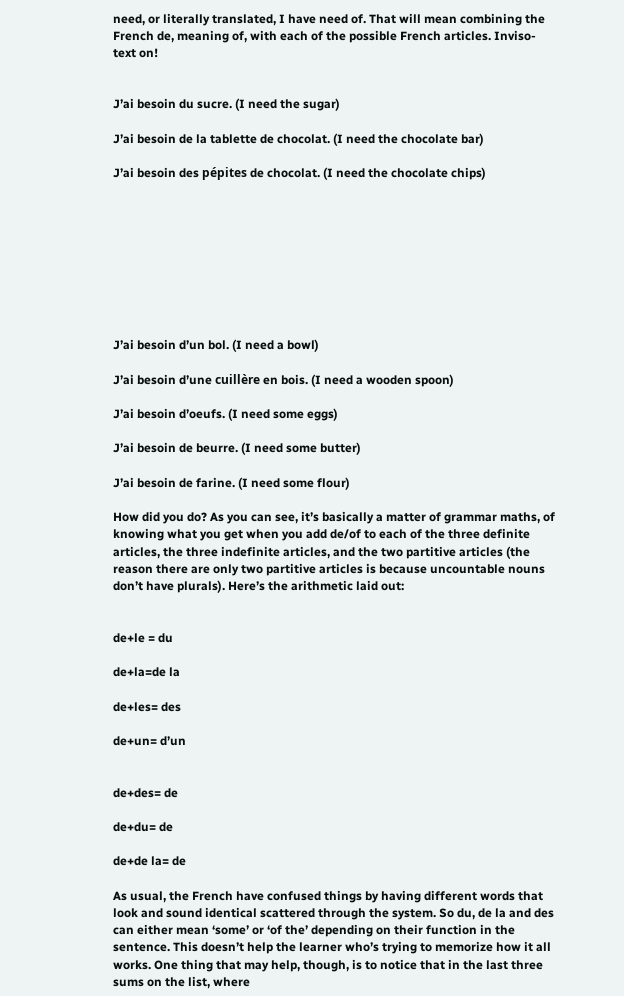need, or literally translated, I have need of. That will mean combining the French de, meaning of, with each of the possible French articles. Inviso-text on!


J’ai besoin du sucre. (I need the sugar)

J’ai besoin de la tablette de chocolat. (I need the chocolate bar)

J’ai besoin des pépites de chocolat. (I need the chocolate chips)









J’ai besoin d’un bol. (I need a bowl)

J’ai besoin d’une cuillère en bois. (I need a wooden spoon)

J’ai besoin d’oeufs. (I need some eggs)

J’ai besoin de beurre. (I need some butter)

J’ai besoin de farine. (I need some flour)

How did you do? As you can see, it’s basically a matter of grammar maths, of knowing what you get when you add de/of to each of the three definite articles, the three indefinite articles, and the two partitive articles (the reason there are only two partitive articles is because uncountable nouns don’t have plurals). Here’s the arithmetic laid out:


de+le = du

de+la=de la

de+les= des

de+un= d’un


de+des= de

de+du= de

de+de la= de

As usual, the French have confused things by having different words that look and sound identical scattered through the system. So du, de la and des can either mean ‘some’ or ‘of the’ depending on their function in the sentence. This doesn’t help the learner who’s trying to memorize how it all works. One thing that may help, though, is to notice that in the last three sums on the list, where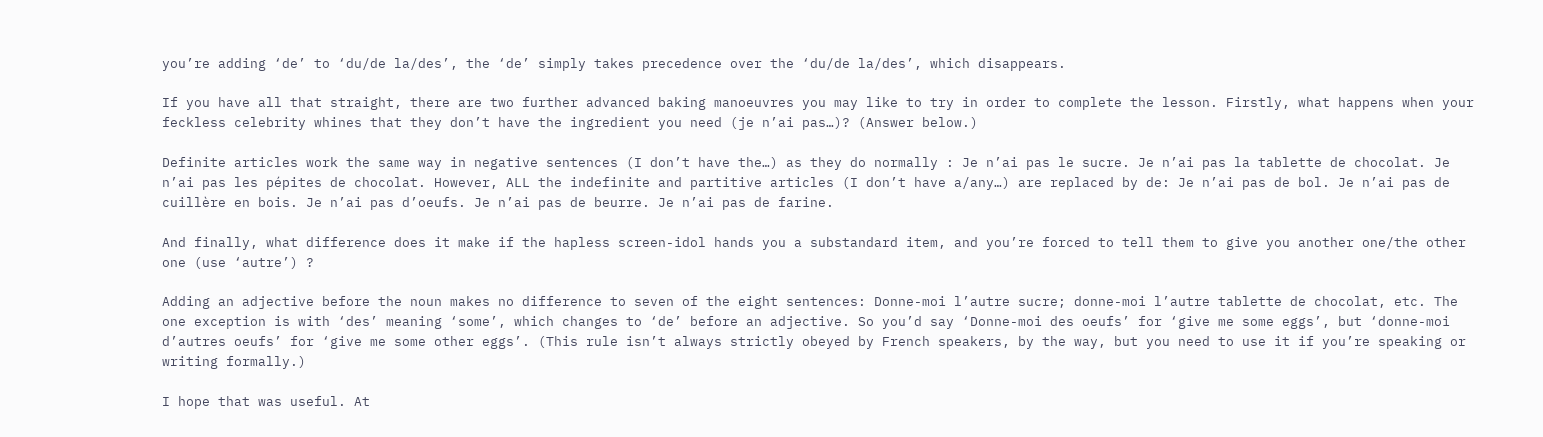you’re adding ‘de’ to ‘du/de la/des’, the ‘de’ simply takes precedence over the ‘du/de la/des’, which disappears.

If you have all that straight, there are two further advanced baking manoeuvres you may like to try in order to complete the lesson. Firstly, what happens when your feckless celebrity whines that they don’t have the ingredient you need (je n’ai pas…)? (Answer below.)

Definite articles work the same way in negative sentences (I don’t have the…) as they do normally : Je n’ai pas le sucre. Je n’ai pas la tablette de chocolat. Je n’ai pas les pépites de chocolat. However, ALL the indefinite and partitive articles (I don’t have a/any…) are replaced by de: Je n’ai pas de bol. Je n’ai pas de cuillère en bois. Je n’ai pas d’oeufs. Je n’ai pas de beurre. Je n’ai pas de farine.

And finally, what difference does it make if the hapless screen-idol hands you a substandard item, and you’re forced to tell them to give you another one/the other one (use ‘autre’) ?

Adding an adjective before the noun makes no difference to seven of the eight sentences: Donne-moi l’autre sucre; donne-moi l’autre tablette de chocolat, etc. The one exception is with ‘des’ meaning ‘some’, which changes to ‘de’ before an adjective. So you’d say ‘Donne-moi des oeufs’ for ‘give me some eggs’, but ‘donne-moi d’autres oeufs’ for ‘give me some other eggs’. (This rule isn’t always strictly obeyed by French speakers, by the way, but you need to use it if you’re speaking or writing formally.)

I hope that was useful. At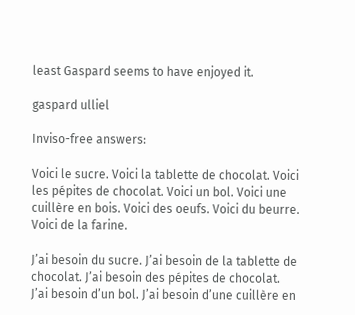least Gaspard seems to have enjoyed it.

gaspard ulliel

Inviso-free answers:

Voici le sucre. Voici la tablette de chocolat. Voici les pépites de chocolat. Voici un bol. Voici une cuillère en bois. Voici des oeufs. Voici du beurre. Voici de la farine.

J’ai besoin du sucre. J’ai besoin de la tablette de chocolat. J’ai besoin des pépites de chocolat. J’ai besoin d’un bol. J’ai besoin d’une cuillère en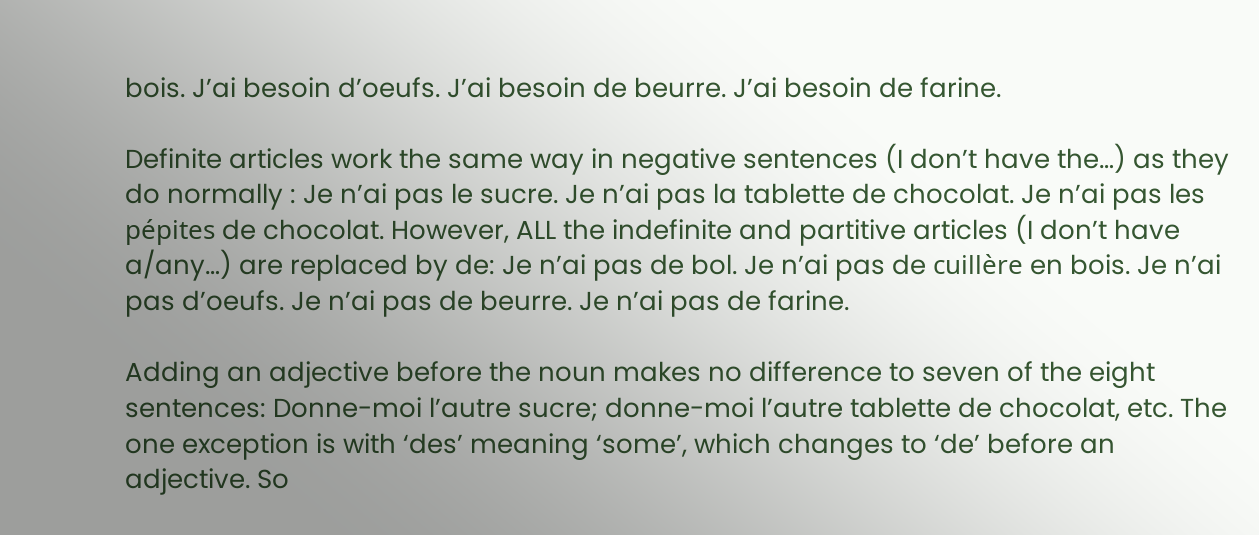bois. J’ai besoin d’oeufs. J’ai besoin de beurre. J’ai besoin de farine.

Definite articles work the same way in negative sentences (I don’t have the…) as they do normally : Je n’ai pas le sucre. Je n’ai pas la tablette de chocolat. Je n’ai pas les pépites de chocolat. However, ALL the indefinite and partitive articles (I don’t have a/any…) are replaced by de: Je n’ai pas de bol. Je n’ai pas de cuillère en bois. Je n’ai pas d’oeufs. Je n’ai pas de beurre. Je n’ai pas de farine.

Adding an adjective before the noun makes no difference to seven of the eight sentences: Donne-moi l’autre sucre; donne-moi l’autre tablette de chocolat, etc. The one exception is with ‘des’ meaning ‘some’, which changes to ‘de’ before an adjective. So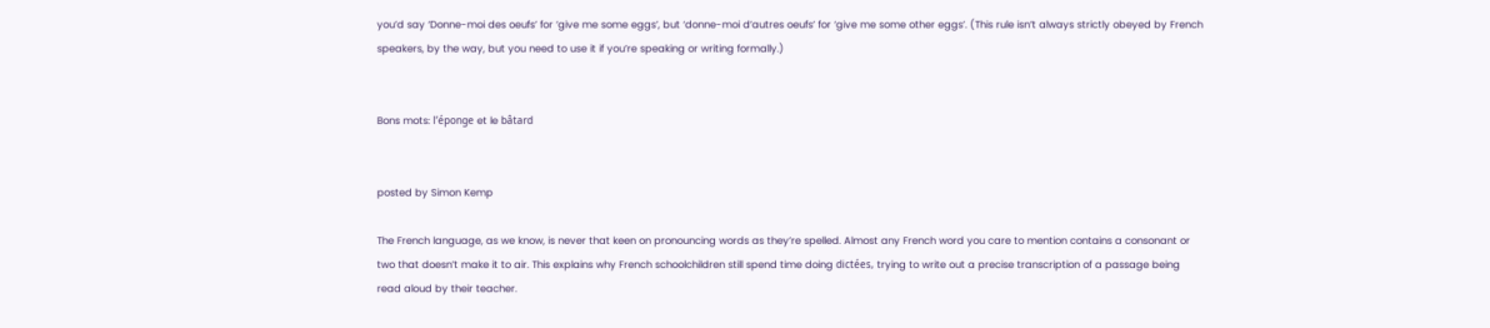you’d say ‘Donne-moi des oeufs’ for ‘give me some eggs’, but ‘donne-moi d’autres oeufs’ for ‘give me some other eggs’. (This rule isn’t always strictly obeyed by French speakers, by the way, but you need to use it if you’re speaking or writing formally.)


Bons mots: l’éponge et le bâtard


posted by Simon Kemp

The French language, as we know, is never that keen on pronouncing words as they’re spelled. Almost any French word you care to mention contains a consonant or two that doesn’t make it to air. This explains why French schoolchildren still spend time doing dictées, trying to write out a precise transcription of a passage being read aloud by their teacher.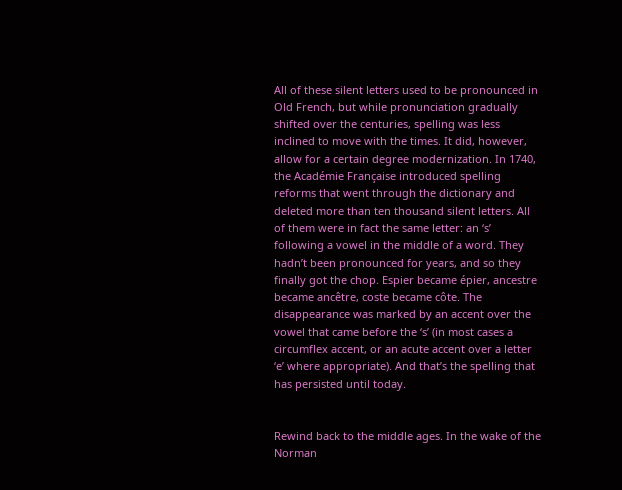All of these silent letters used to be pronounced in Old French, but while pronunciation gradually shifted over the centuries, spelling was less inclined to move with the times. It did, however, allow for a certain degree modernization. In 1740, the Académie Française introduced spelling reforms that went through the dictionary and deleted more than ten thousand silent letters. All of them were in fact the same letter: an ‘s’ following a vowel in the middle of a word. They hadn’t been pronounced for years, and so they finally got the chop. Espier became épier, ancestre became ancêtre, coste became côte. The disappearance was marked by an accent over the vowel that came before the ‘s’ (in most cases a circumflex accent, or an acute accent over a letter ‘e’ where appropriate). And that’s the spelling that has persisted until today.


Rewind back to the middle ages. In the wake of the Norman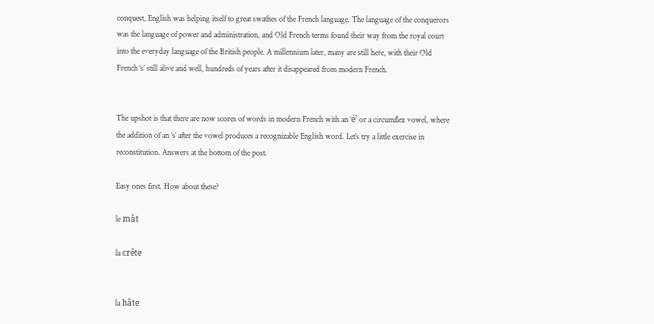conquest, English was helping itself to great swathes of the French language. The language of the conquerors was the language of power and administration, and Old French terms found their way from the royal court into the everyday language of the British people. A millennium later, many are still here, with their Old French ‘s’ still alive and well, hundreds of years after it disappeared from modern French.


The upshot is that there are now scores of words in modern French with an ‘é’ or a circumflex vowel, where the addition of an ‘s’ after the vowel produces a recognizable English word. Let’s try a little exercise in reconstitution. Answers at the bottom of the post.

Easy ones first. How about these?

le mât

la crête


la hâte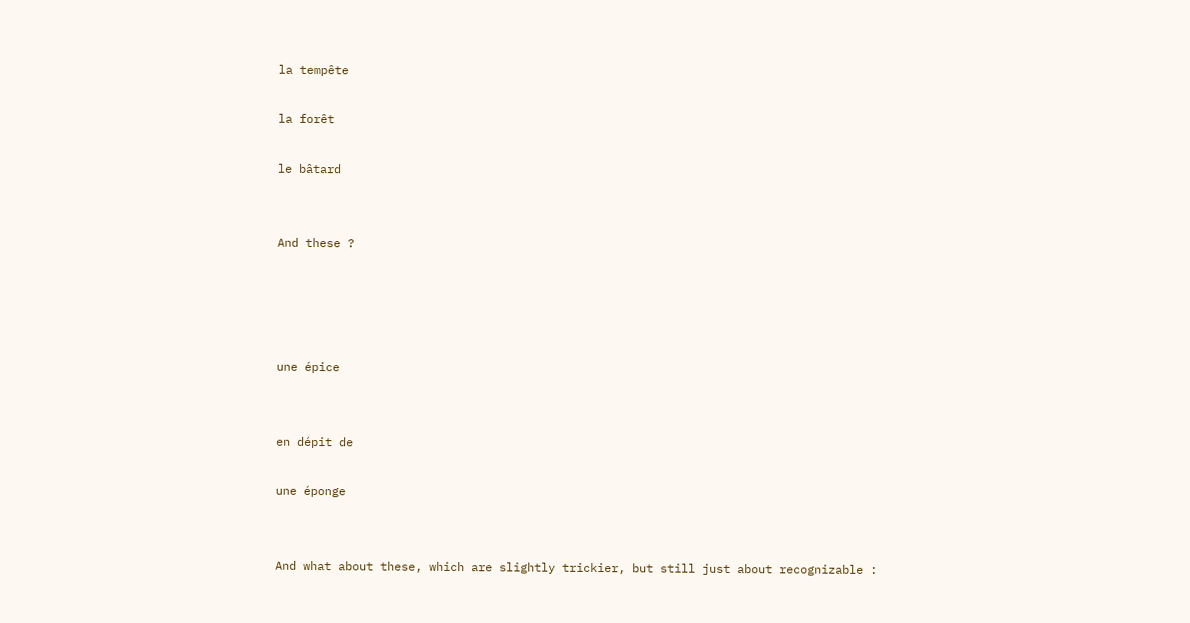la tempête

la forêt

le bâtard


And these ?




une épice


en dépit de

une éponge


And what about these, which are slightly trickier, but still just about recognizable :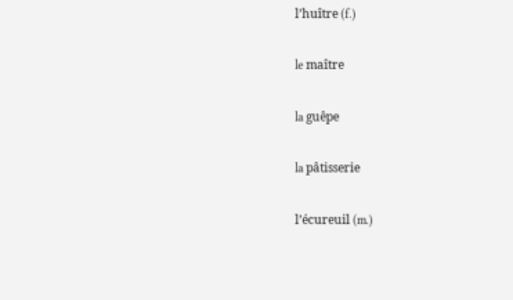l’huître (f.)

le maître

la guêpe

la pâtisserie

l’écureuil (m.)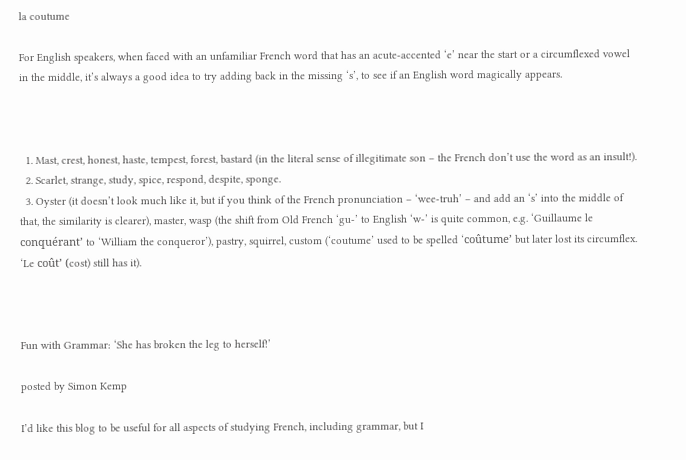la coutume

For English speakers, when faced with an unfamiliar French word that has an acute-accented ‘e’ near the start or a circumflexed vowel in the middle, it’s always a good idea to try adding back in the missing ‘s’, to see if an English word magically appears.



  1. Mast, crest, honest, haste, tempest, forest, bastard (in the literal sense of illegitimate son – the French don’t use the word as an insult!).
  2. Scarlet, strange, study, spice, respond, despite, sponge.
  3. Oyster (it doesn’t look much like it, but if you think of the French pronunciation – ‘wee-truh’ – and add an ‘s’ into the middle of that, the similarity is clearer), master, wasp (the shift from Old French ‘gu-’ to English ‘w-’ is quite common, e.g. ‘Guillaume le conquérant’ to ‘William the conqueror’), pastry, squirrel, custom (‘coutume’ used to be spelled ‘coûtume’ but later lost its circumflex. ‘Le coût’ (cost) still has it).



Fun with Grammar: ‘She has broken the leg to herself!’

posted by Simon Kemp

I’d like this blog to be useful for all aspects of studying French, including grammar, but I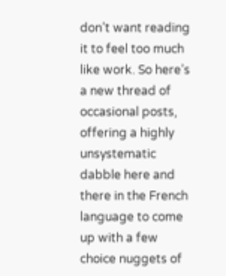don’t want reading it to feel too much like work. So here’s a new thread of occasional posts, offering a highly unsystematic dabble here and there in the French language to come up with a few choice nuggets of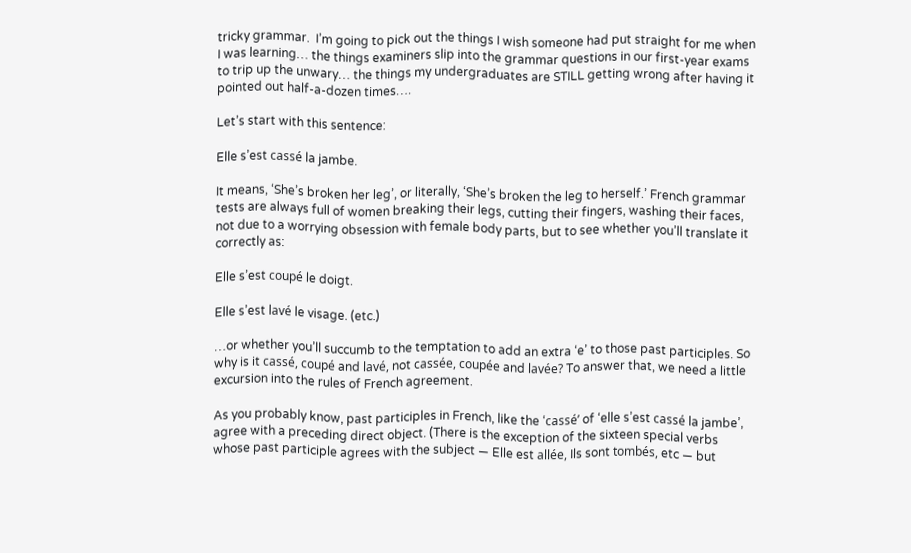tricky grammar.  I’m going to pick out the things I wish someone had put straight for me when I was learning… the things examiners slip into the grammar questions in our first-year exams to trip up the unwary… the things my undergraduates are STILL getting wrong after having it pointed out half-a-dozen times….

Let’s start with this sentence:

Elle s’est cassé la jambe.

It means, ‘She’s broken her leg’, or literally, ‘She’s broken the leg to herself.’ French grammar tests are always full of women breaking their legs, cutting their fingers, washing their faces, not due to a worrying obsession with female body parts, but to see whether you’ll translate it correctly as:

Elle s’est coupé le doigt.

Elle s’est lavé le visage. (etc.)

…or whether you’ll succumb to the temptation to add an extra ‘e’ to those past participles. So why is it cassé, coupé and lavé, not cassée, coupée and lavée? To answer that, we need a little excursion into the rules of French agreement.

As you probably know, past participles in French, like the ‘cassé’ of ‘elle s’est cassé la jambe’, agree with a preceding direct object. (There is the exception of the sixteen special verbs whose past participle agrees with the subject — Elle est allée, Ils sont tombés, etc — but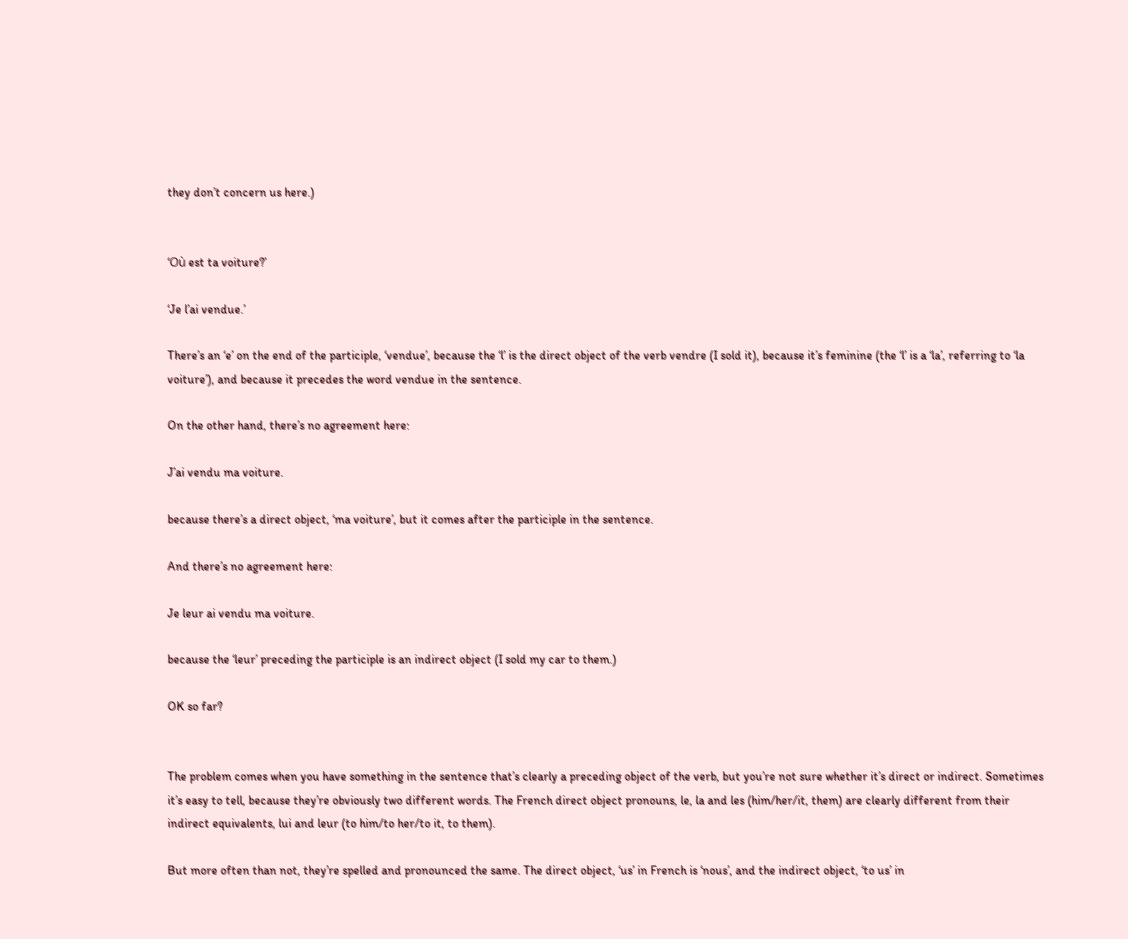they don’t concern us here.)


‘Où est ta voiture?’

‘Je l’ai vendue.’

There’s an ‘e’ on the end of the participle, ‘vendue’, because the ‘l’ is the direct object of the verb vendre (I sold it), because it’s feminine (the ‘l’ is a ‘la’, referring to ‘la voiture’), and because it precedes the word vendue in the sentence.

On the other hand, there’s no agreement here:

J’ai vendu ma voiture.

because there’s a direct object, ‘ma voiture’, but it comes after the participle in the sentence.

And there’s no agreement here:

Je leur ai vendu ma voiture.

because the ‘leur’ preceding the participle is an indirect object (I sold my car to them.)

OK so far?


The problem comes when you have something in the sentence that’s clearly a preceding object of the verb, but you’re not sure whether it’s direct or indirect. Sometimes it’s easy to tell, because they’re obviously two different words. The French direct object pronouns, le, la and les (him/her/it, them) are clearly different from their indirect equivalents, lui and leur (to him/to her/to it, to them).

But more often than not, they’re spelled and pronounced the same. The direct object, ‘us’ in French is ‘nous’, and the indirect object, ‘to us’ in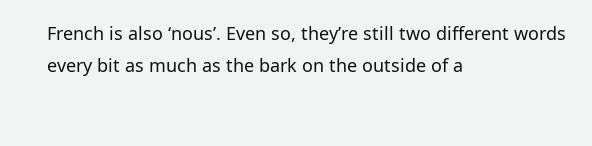French is also ‘nous’. Even so, they’re still two different words every bit as much as the bark on the outside of a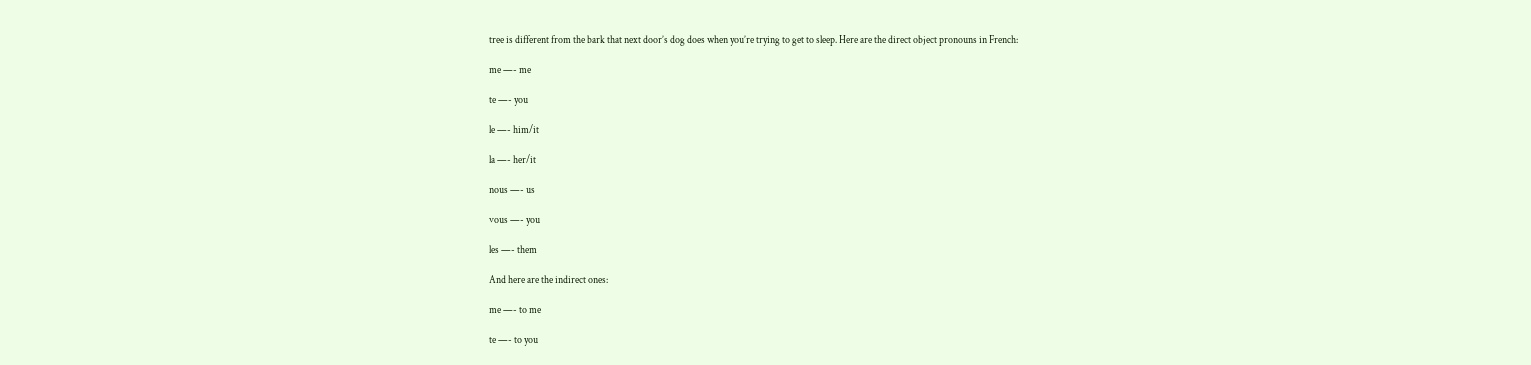tree is different from the bark that next door’s dog does when you’re trying to get to sleep. Here are the direct object pronouns in French:

me —- me

te —- you

le —- him/it

la —- her/it

nous —- us

vous —- you

les —- them

And here are the indirect ones:

me —- to me

te —- to you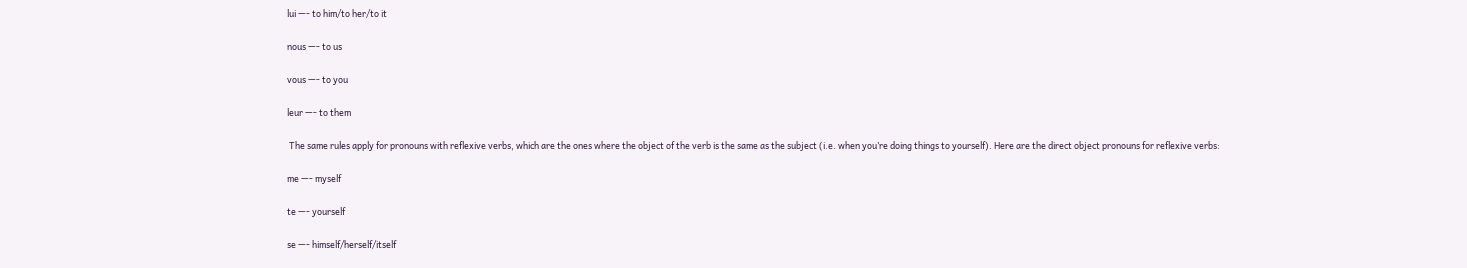lui —- to him/to her/to it

nous —- to us

vous —- to you

leur —- to them

 The same rules apply for pronouns with reflexive verbs, which are the ones where the object of the verb is the same as the subject (i.e. when you’re doing things to yourself). Here are the direct object pronouns for reflexive verbs:

me —- myself

te —- yourself

se —- himself/herself/itself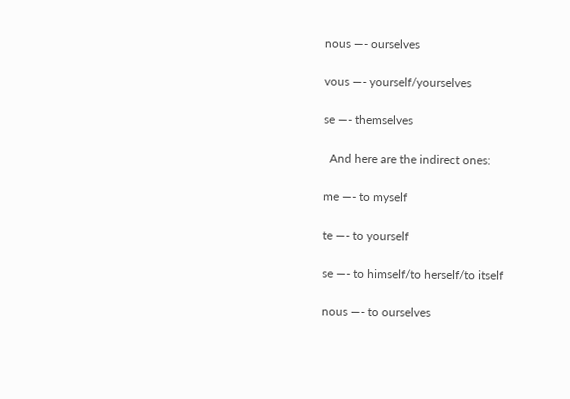nous —- ourselves

vous —- yourself/yourselves

se —- themselves

  And here are the indirect ones:

me —- to myself

te —- to yourself

se —- to himself/to herself/to itself

nous —- to ourselves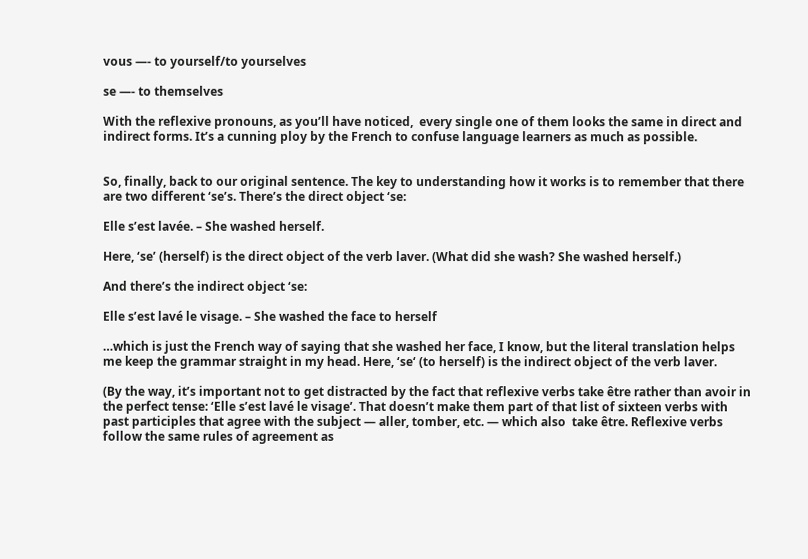vous —- to yourself/to yourselves

se —- to themselves

With the reflexive pronouns, as you’ll have noticed,  every single one of them looks the same in direct and indirect forms. It’s a cunning ploy by the French to confuse language learners as much as possible.


So, finally, back to our original sentence. The key to understanding how it works is to remember that there are two different ‘se’s. There’s the direct object ‘se:

Elle s’est lavée. – She washed herself.

Here, ‘se’ (herself) is the direct object of the verb laver. (What did she wash? She washed herself.)

And there’s the indirect object ‘se:

Elle s’est lavé le visage. – She washed the face to herself

…which is just the French way of saying that she washed her face, I know, but the literal translation helps me keep the grammar straight in my head. Here, ‘se‘ (to herself) is the indirect object of the verb laver.

(By the way, it’s important not to get distracted by the fact that reflexive verbs take être rather than avoir in the perfect tense: ‘Elle s’est lavé le visage’. That doesn’t make them part of that list of sixteen verbs with past participles that agree with the subject — aller, tomber, etc. — which also  take être. Reflexive verbs follow the same rules of agreement as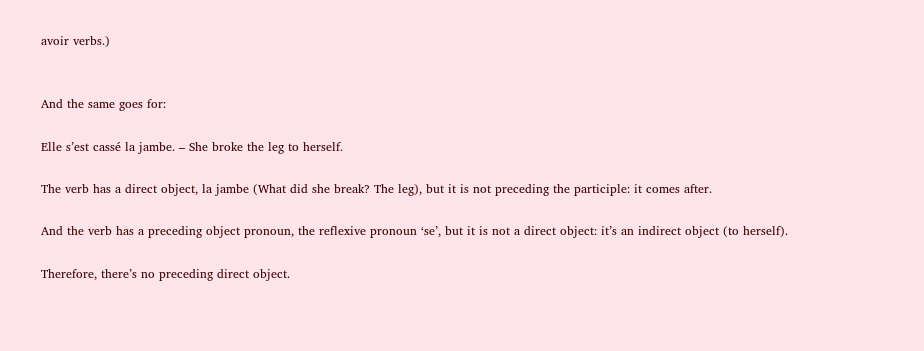avoir verbs.)


And the same goes for:

Elle s’est cassé la jambe. – She broke the leg to herself.

The verb has a direct object, la jambe (What did she break? The leg), but it is not preceding the participle: it comes after.

And the verb has a preceding object pronoun, the reflexive pronoun ‘se’, but it is not a direct object: it’s an indirect object (to herself).

Therefore, there’s no preceding direct object.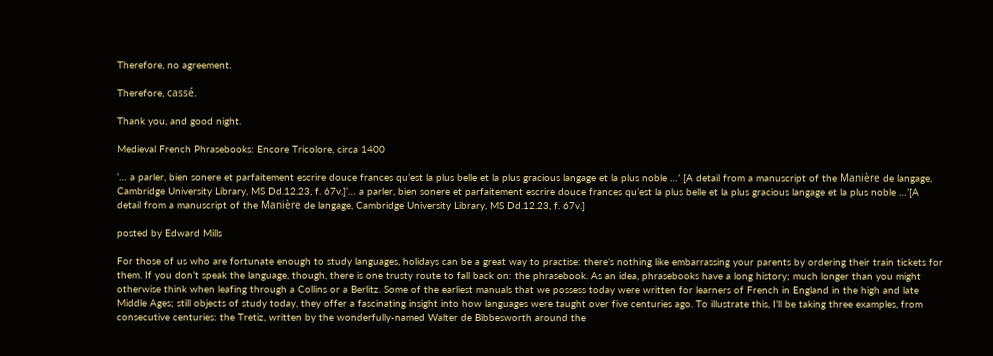Therefore, no agreement.

Therefore, cassé.

Thank you, and good night.

Medieval French Phrasebooks: Encore Tricolore, circa 1400

‘… a parler, bien sonere et parfaitement escrire douce frances qu’est la plus belle et la plus gracious langage et la plus noble …’ [A detail from a manuscript of the Manière de langage, Cambridge University Library, MS Dd.12.23, f. 67v.]‘… a parler, bien sonere et parfaitement escrire douce frances qu’est la plus belle et la plus gracious langage et la plus noble …’[A detail from a manuscript of the Manière de langage, Cambridge University Library, MS Dd.12.23, f. 67v.]

posted by Edward Mills

For those of us who are fortunate enough to study languages, holidays can be a great way to practise: there’s nothing like embarrassing your parents by ordering their train tickets for them. If you don’t speak the language, though, there is one trusty route to fall back on: the phrasebook. As an idea, phrasebooks have a long history; much longer than you might otherwise think when leafing through a Collins or a Berlitz. Some of the earliest manuals that we possess today were written for learners of French in England in the high and late Middle Ages; still objects of study today, they offer a fascinating insight into how languages were taught over five centuries ago. To illustrate this, I’ll be taking three examples, from consecutive centuries: the Tretiz, written by the wonderfully-named Walter de Bibbesworth around the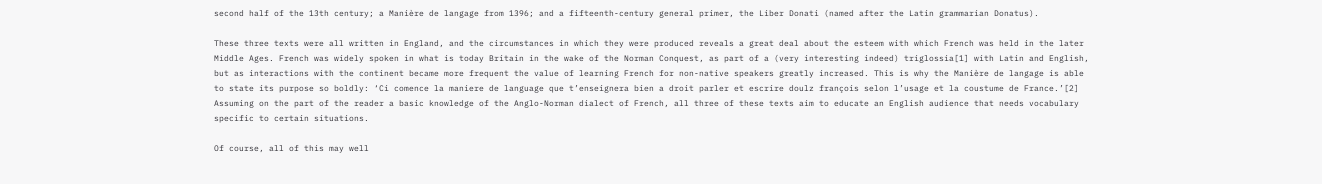second half of the 13th century; a Manière de langage from 1396; and a fifteenth-century general primer, the Liber Donati (named after the Latin grammarian Donatus).

These three texts were all written in England, and the circumstances in which they were produced reveals a great deal about the esteem with which French was held in the later Middle Ages. French was widely spoken in what is today Britain in the wake of the Norman Conquest, as part of a (very interesting indeed) triglossia[1] with Latin and English, but as interactions with the continent became more frequent the value of learning French for non-native speakers greatly increased. This is why the Manière de langage is able to state its purpose so boldly: ‘Ci comence la maniere de language que t’enseignera bien a droit parler et escrire doulz françois selon l’usage et la coustume de France.’[2] Assuming on the part of the reader a basic knowledge of the Anglo-Norman dialect of French, all three of these texts aim to educate an English audience that needs vocabulary specific to certain situations.

Of course, all of this may well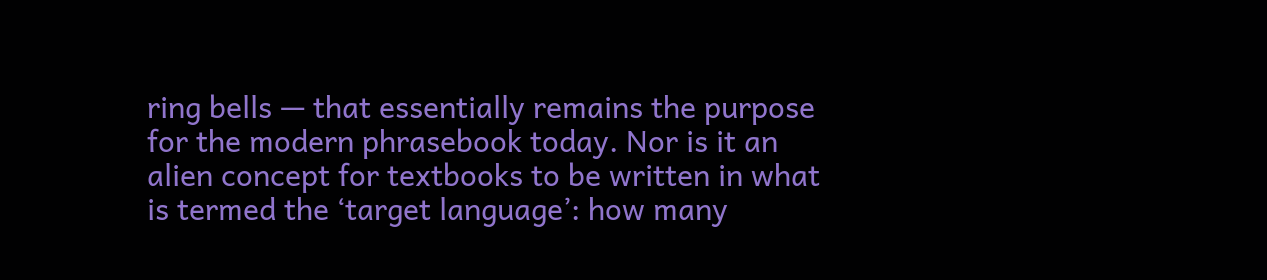ring bells — that essentially remains the purpose for the modern phrasebook today. Nor is it an alien concept for textbooks to be written in what is termed the ‘target language’: how many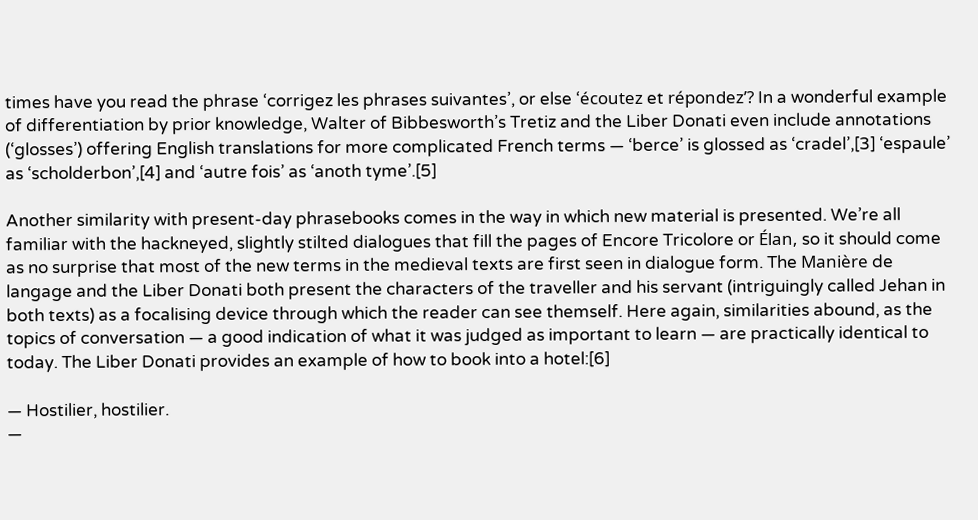times have you read the phrase ‘corrigez les phrases suivantes’, or else ‘écoutez et répondez’? In a wonderful example of differentiation by prior knowledge, Walter of Bibbesworth’s Tretiz and the Liber Donati even include annotations (‘glosses’) offering English translations for more complicated French terms — ‘berce’ is glossed as ‘cradel’,[3] ‘espaule’ as ‘scholderbon’,[4] and ‘autre fois’ as ‘anoth tyme’.[5]

Another similarity with present-day phrasebooks comes in the way in which new material is presented. We’re all familiar with the hackneyed, slightly stilted dialogues that fill the pages of Encore Tricolore or Élan, so it should come as no surprise that most of the new terms in the medieval texts are first seen in dialogue form. The Manière de langage and the Liber Donati both present the characters of the traveller and his servant (intriguingly called Jehan in both texts) as a focalising device through which the reader can see themself. Here again, similarities abound, as the topics of conversation — a good indication of what it was judged as important to learn — are practically identical to today. The Liber Donati provides an example of how to book into a hotel:[6]

— Hostilier, hostilier.
—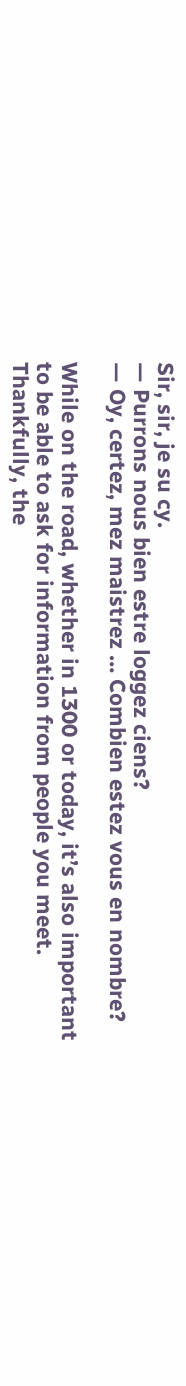Sir, sir, je su cy.
— Purrons nous bien estre loggez ciens?
— Oy, certez, mez maistrez … Combien estez vous en nombre?

While on the road, whether in 1300 or today, it’s also important to be able to ask for information from people you meet. Thankfully, the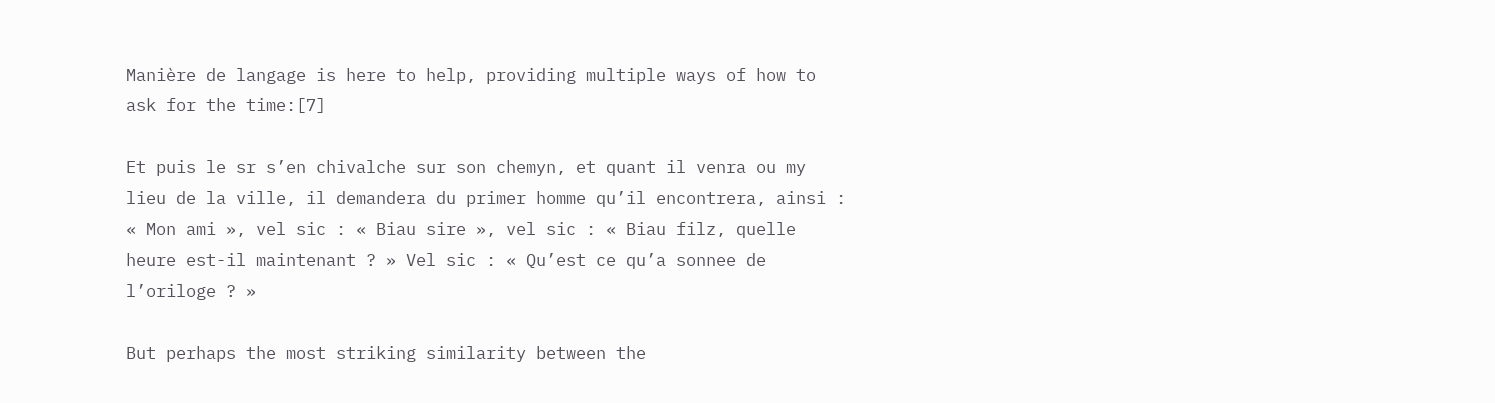Manière de langage is here to help, providing multiple ways of how to ask for the time:[7]

Et puis le sr s’en chivalche sur son chemyn, et quant il venra ou my lieu de la ville, il demandera du primer homme qu’il encontrera, ainsi : « Mon ami », vel sic : « Biau sire », vel sic : « Biau filz, quelle heure est-il maintenant ? » Vel sic : « Qu’est ce qu’a sonnee de l’oriloge ? »

But perhaps the most striking similarity between the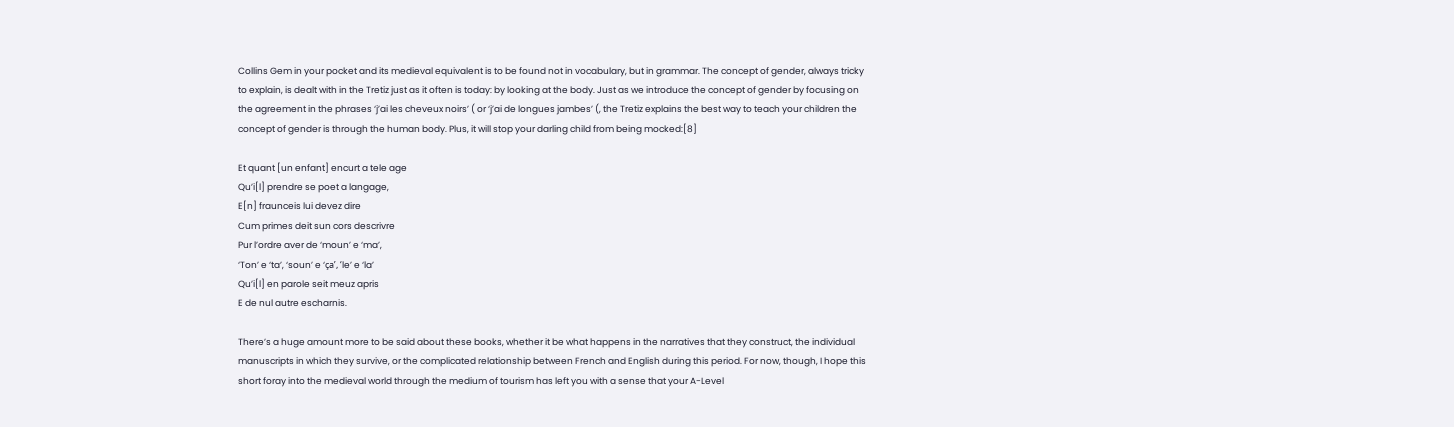Collins Gem in your pocket and its medieval equivalent is to be found not in vocabulary, but in grammar. The concept of gender, always tricky to explain, is dealt with in the Tretiz just as it often is today: by looking at the body. Just as we introduce the concept of gender by focusing on the agreement in the phrases ‘j’ai les cheveux noirs’ ( or ‘j’ai de longues jambes’ (, the Tretiz explains the best way to teach your children the concept of gender is through the human body. Plus, it will stop your darling child from being mocked:[8]

Et quant [un enfant] encurt a tele age
Qu’i[l] prendre se poet a langage,
E[n] fraunceis lui devez dire
Cum primes deit sun cors descrivre
Pur l’ordre aver de ‘moun’ e ‘ma’,
‘Ton’ e ‘ta’, ‘soun’ e ‘ça’, ‘le’ e ‘la’
Qu’i[l] en parole seit meuz apris
E de nul autre escharnis.

There’s a huge amount more to be said about these books, whether it be what happens in the narratives that they construct, the individual manuscripts in which they survive, or the complicated relationship between French and English during this period. For now, though, I hope this short foray into the medieval world through the medium of tourism has left you with a sense that your A-Level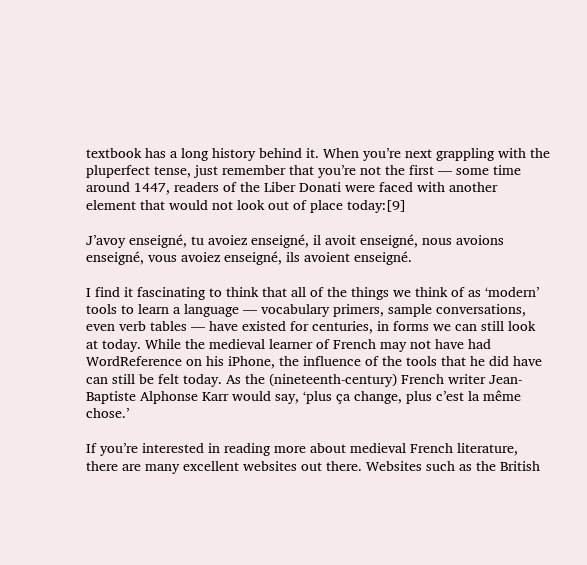textbook has a long history behind it. When you’re next grappling with the pluperfect tense, just remember that you’re not the first — some time around 1447, readers of the Liber Donati were faced with another element that would not look out of place today:[9]

J’avoy enseigné, tu avoiez enseigné, il avoit enseigné, nous avoions enseigné, vous avoiez enseigné, ils avoient enseigné.

I find it fascinating to think that all of the things we think of as ‘modern’ tools to learn a language — vocabulary primers, sample conversations, even verb tables — have existed for centuries, in forms we can still look at today. While the medieval learner of French may not have had WordReference on his iPhone, the influence of the tools that he did have can still be felt today. As the (nineteenth-century) French writer Jean-Baptiste Alphonse Karr would say, ‘plus ça change, plus c’est la même chose.’

If you’re interested in reading more about medieval French literature, there are many excellent websites out there. Websites such as the British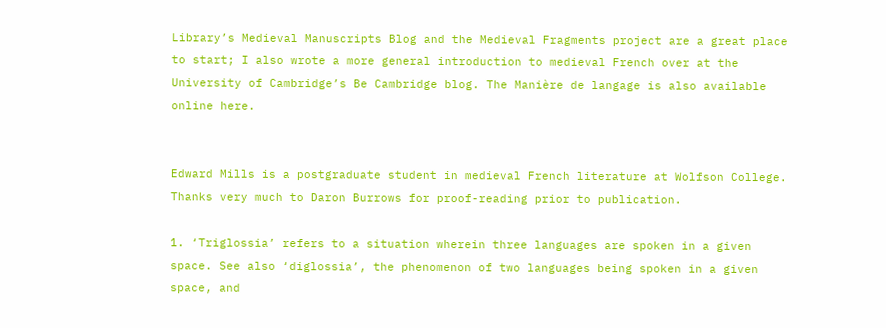Library’s Medieval Manuscripts Blog and the Medieval Fragments project are a great place to start; I also wrote a more general introduction to medieval French over at the University of Cambridge’s Be Cambridge blog. The Manière de langage is also available online here.


Edward Mills is a postgraduate student in medieval French literature at Wolfson College. Thanks very much to Daron Burrows for proof-reading prior to publication.

1. ‘Triglossia’ refers to a situation wherein three languages are spoken in a given space. See also ‘diglossia’, the phenomenon of two languages being spoken in a given space, and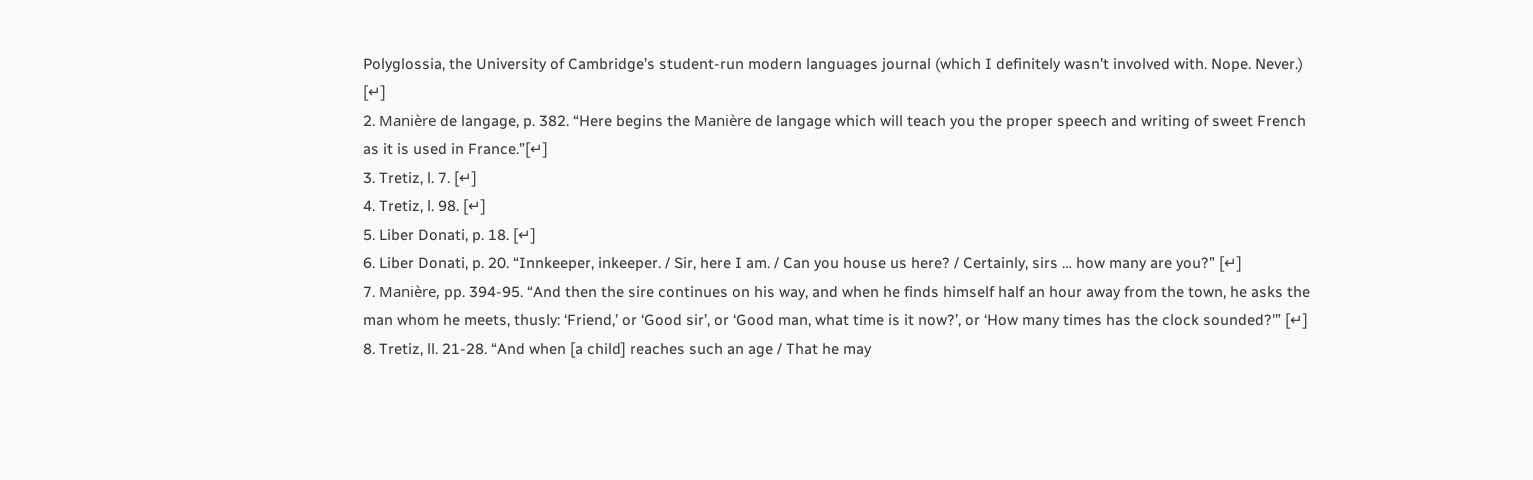Polyglossia, the University of Cambridge’s student-run modern languages journal (which I definitely wasn’t involved with. Nope. Never.) [↵]
2. Manière de langage, p. 382. “Here begins the Manière de langage which will teach you the proper speech and writing of sweet French as it is used in France.”[↵]
3. Tretiz, l. 7. [↵]
4. Tretiz, l. 98. [↵]
5. Liber Donati, p. 18. [↵]
6. Liber Donati, p. 20. “Innkeeper, inkeeper. / Sir, here I am. / Can you house us here? / Certainly, sirs … how many are you?” [↵]
7. Manière, pp. 394-95. “And then the sire continues on his way, and when he finds himself half an hour away from the town, he asks the man whom he meets, thusly: ‘Friend,’ or ‘Good sir’, or ‘Good man, what time is it now?’, or ‘How many times has the clock sounded?'” [↵]
8. Tretiz, ll. 21-28. “And when [a child] reaches such an age / That he may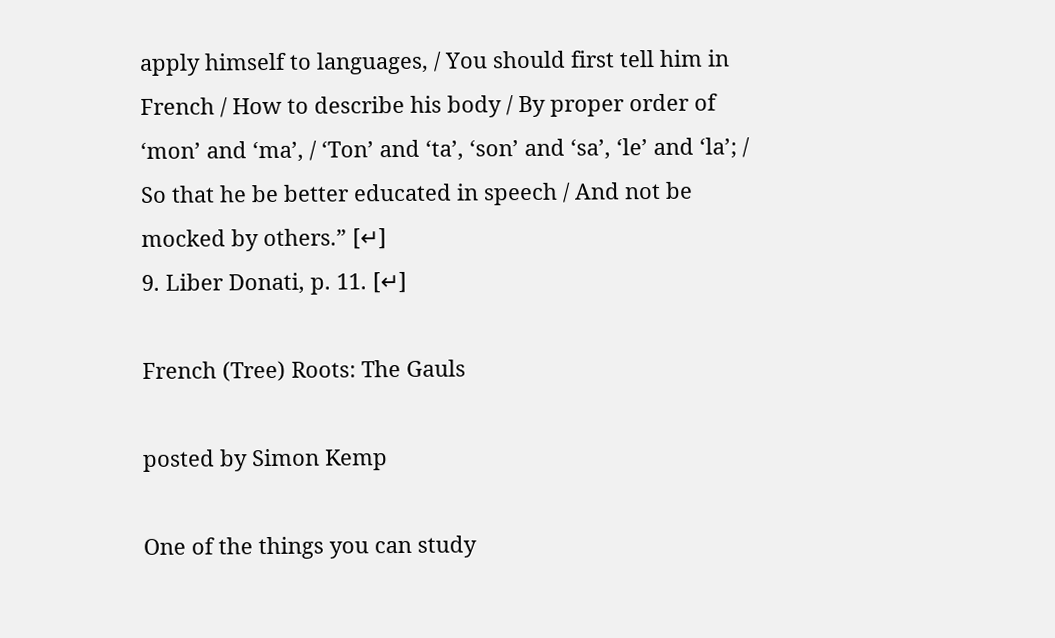apply himself to languages, / You should first tell him in French / How to describe his body / By proper order of ‘mon’ and ‘ma’, / ‘Ton’ and ‘ta’, ‘son’ and ‘sa’, ‘le’ and ‘la’; / So that he be better educated in speech / And not be mocked by others.” [↵]
9. Liber Donati, p. 11. [↵]

French (Tree) Roots: The Gauls

posted by Simon Kemp

One of the things you can study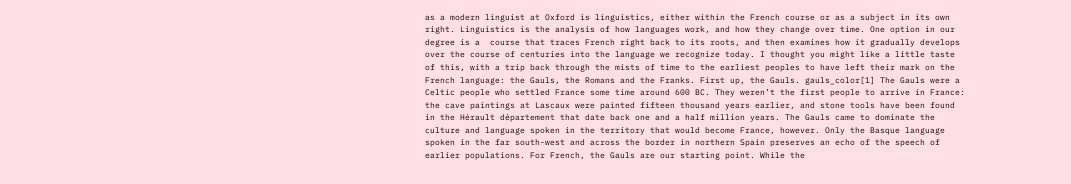as a modern linguist at Oxford is linguistics, either within the French course or as a subject in its own right. Linguistics is the analysis of how languages work, and how they change over time. One option in our degree is a  course that traces French right back to its roots, and then examines how it gradually develops over the course of centuries into the language we recognize today. I thought you might like a little taste of this, with a trip back through the mists of time to the earliest peoples to have left their mark on the French language: the Gauls, the Romans and the Franks. First up, the Gauls. gauls_color[1] The Gauls were a Celtic people who settled France some time around 600 BC. They weren’t the first people to arrive in France: the cave paintings at Lascaux were painted fifteen thousand years earlier, and stone tools have been found in the Hérault département that date back one and a half million years. The Gauls came to dominate the culture and language spoken in the territory that would become France, however. Only the Basque language spoken in the far south-west and across the border in northern Spain preserves an echo of the speech of earlier populations. For French, the Gauls are our starting point. While the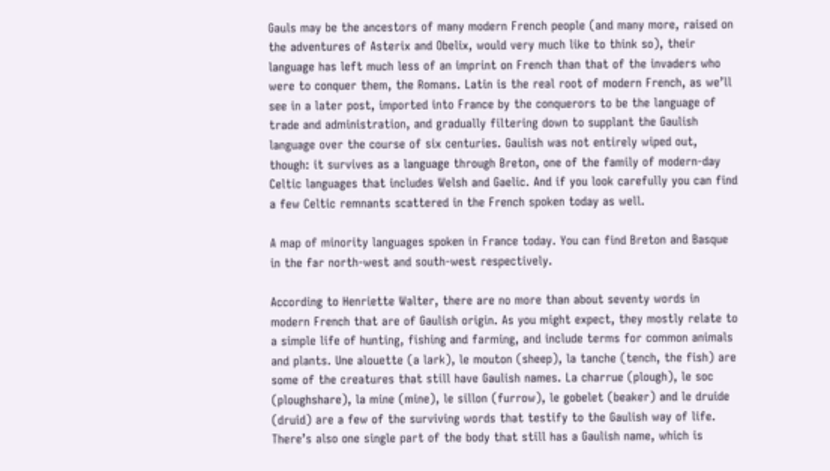Gauls may be the ancestors of many modern French people (and many more, raised on the adventures of Asterix and Obelix, would very much like to think so), their language has left much less of an imprint on French than that of the invaders who were to conquer them, the Romans. Latin is the real root of modern French, as we’ll see in a later post, imported into France by the conquerors to be the language of trade and administration, and gradually filtering down to supplant the Gaulish language over the course of six centuries. Gaulish was not entirely wiped out, though: it survives as a language through Breton, one of the family of modern-day Celtic languages that includes Welsh and Gaelic. And if you look carefully you can find a few Celtic remnants scattered in the French spoken today as well.

A map of minority languages spoken in France today. You can find Breton and Basque in the far north-west and south-west respectively.

According to Henriette Walter, there are no more than about seventy words in modern French that are of Gaulish origin. As you might expect, they mostly relate to a simple life of hunting, fishing and farming, and include terms for common animals and plants. Une alouette (a lark), le mouton (sheep), la tanche (tench, the fish) are some of the creatures that still have Gaulish names. La charrue (plough), le soc (ploughshare), la mine (mine), le sillon (furrow), le gobelet (beaker) and le druide (druid) are a few of the surviving words that testify to the Gaulish way of life. There’s also one single part of the body that still has a Gaulish name, which is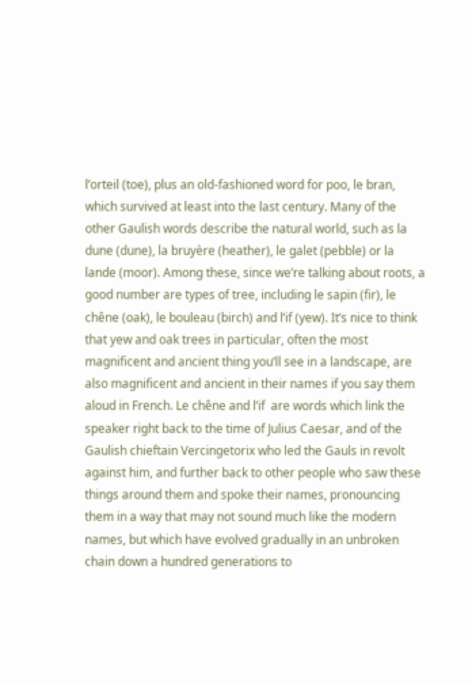l’orteil (toe), plus an old-fashioned word for poo, le bran, which survived at least into the last century. Many of the other Gaulish words describe the natural world, such as la dune (dune), la bruyère (heather), le galet (pebble) or la lande (moor). Among these, since we’re talking about roots, a good number are types of tree, including le sapin (fir), le chêne (oak), le bouleau (birch) and l’if (yew). It’s nice to think that yew and oak trees in particular, often the most magnificent and ancient thing you’ll see in a landscape, are also magnificent and ancient in their names if you say them aloud in French. Le chêne and l’if  are words which link the speaker right back to the time of Julius Caesar, and of the Gaulish chieftain Vercingetorix who led the Gauls in revolt against him, and further back to other people who saw these things around them and spoke their names, pronouncing them in a way that may not sound much like the modern names, but which have evolved gradually in an unbroken chain down a hundred generations to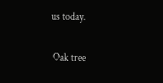us today.

 Oak tree